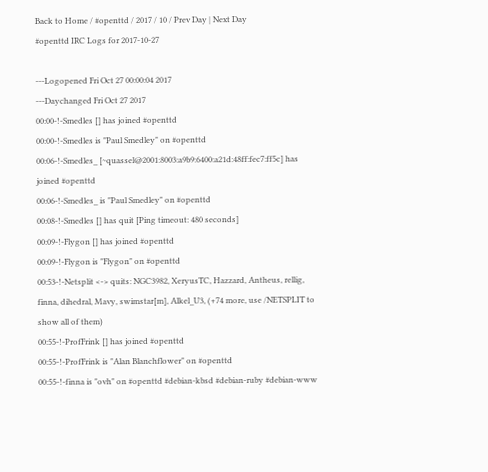Back to Home / #openttd / 2017 / 10 / Prev Day | Next Day
#openttd IRC Logs for 2017-10-27

---Logopened Fri Oct 27 00:00:04 2017
---Daychanged Fri Oct 27 2017
00:00-!-Smedles [] has joined #openttd
00:00-!-Smedles is "Paul Smedley" on #openttd
00:06-!-Smedles_ [~quassel@2001:8003:a9b9:6400:a21d:48ff:fec7:ff5c] has joined #openttd
00:06-!-Smedles_ is "Paul Smedley" on #openttd
00:08-!-Smedles [] has quit [Ping timeout: 480 seconds]
00:09-!-Flygon [] has joined #openttd
00:09-!-Flygon is "Flygon" on #openttd
00:53-!-Netsplit <-> quits: NGC3982, XeryusTC, Hazzard, Antheus, rellig, finna, dihedral, Mavy, swimstar[m], Alkel_U3, (+74 more, use /NETSPLIT to show all of them)
00:55-!-ProfFrink [] has joined #openttd
00:55-!-ProfFrink is "Alan Blanchflower" on #openttd
00:55-!-finna is "ovh" on #openttd #debian-kbsd #debian-ruby #debian-www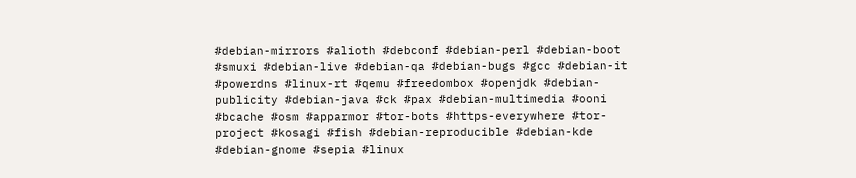#debian-mirrors #alioth #debconf #debian-perl #debian-boot #smuxi #debian-live #debian-qa #debian-bugs #gcc #debian-it #powerdns #linux-rt #qemu #freedombox #openjdk #debian-publicity #debian-java #ck #pax #debian-multimedia #ooni #bcache #osm #apparmor #tor-bots #https-everywhere #tor-project #kosagi #fish #debian-reproducible #debian-kde #debian-gnome #sepia #linux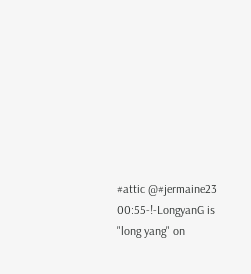#attic @#jermaine23
00:55-!-LongyanG is "long yang" on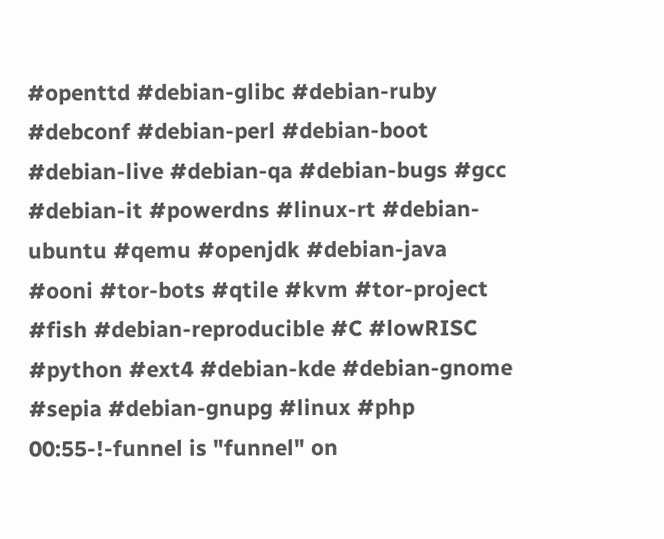#openttd #debian-glibc #debian-ruby #debconf #debian-perl #debian-boot #debian-live #debian-qa #debian-bugs #gcc #debian-it #powerdns #linux-rt #debian-ubuntu #qemu #openjdk #debian-java #ooni #tor-bots #qtile #kvm #tor-project #fish #debian-reproducible #C #lowRISC #python #ext4 #debian-kde #debian-gnome #sepia #debian-gnupg #linux #php
00:55-!-funnel is "funnel" on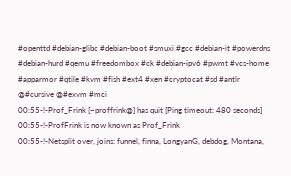#openttd #debian-glibc #debian-boot #smuxi #gcc #debian-it #powerdns #debian-hurd #qemu #freedombox #ck #debian-ipv6 #pwmt #vcs-home #apparmor #qtile #kvm #fish #ext4 #xen #cryptocat #sd #antlr @#cursive @#exvm #mci
00:55-!-Prof_Frink [~proffrink@] has quit [Ping timeout: 480 seconds]
00:55-!-ProfFrink is now known as Prof_Frink
00:55-!-Netsplit over, joins: funnel, finna, LongyanG, debdog, Montana,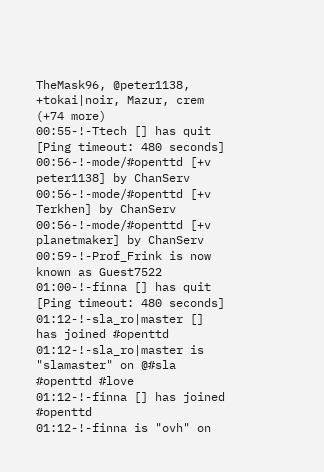TheMask96, @peter1138, +tokai|noir, Mazur, crem (+74 more)
00:55-!-Ttech [] has quit [Ping timeout: 480 seconds]
00:56-!-mode/#openttd [+v peter1138] by ChanServ
00:56-!-mode/#openttd [+v Terkhen] by ChanServ
00:56-!-mode/#openttd [+v planetmaker] by ChanServ
00:59-!-Prof_Frink is now known as Guest7522
01:00-!-finna [] has quit [Ping timeout: 480 seconds]
01:12-!-sla_ro|master [] has joined #openttd
01:12-!-sla_ro|master is "slamaster" on @#sla #openttd #love
01:12-!-finna [] has joined #openttd
01:12-!-finna is "ovh" on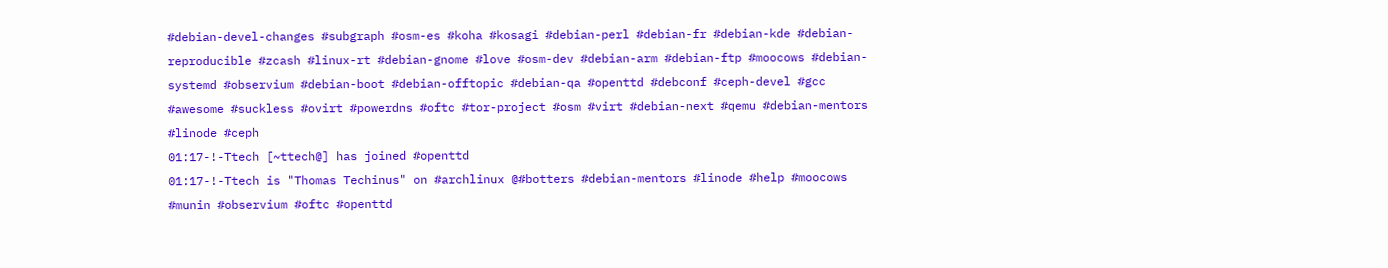#debian-devel-changes #subgraph #osm-es #koha #kosagi #debian-perl #debian-fr #debian-kde #debian-reproducible #zcash #linux-rt #debian-gnome #love #osm-dev #debian-arm #debian-ftp #moocows #debian-systemd #observium #debian-boot #debian-offtopic #debian-qa #openttd #debconf #ceph-devel #gcc #awesome #suckless #ovirt #powerdns #oftc #tor-project #osm #virt #debian-next #qemu #debian-mentors #linode #ceph
01:17-!-Ttech [~ttech@] has joined #openttd
01:17-!-Ttech is "Thomas Techinus" on #archlinux @#botters #debian-mentors #linode #help #moocows #munin #observium #oftc #openttd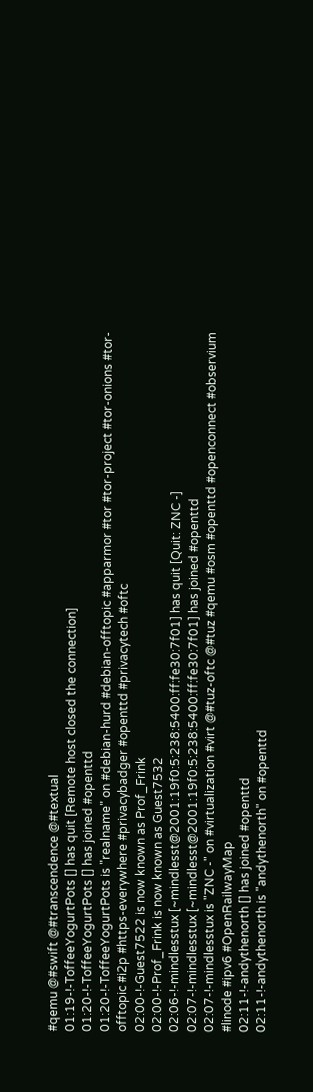#qemu @#swift @#transcendence @#textual
01:19-!-ToffeeYogurtPots [] has quit [Remote host closed the connection]
01:20-!-ToffeeYogurtPots [] has joined #openttd
01:20-!-ToffeeYogurtPots is "realname" on #debian-hurd #debian-offtopic #apparmor #tor #tor-project #tor-onions #tor-offtopic #i2p #https-everywhere #privacybadger #openttd #privacytech #oftc
02:00-!-Guest7522 is now known as Prof_Frink
02:00-!-Prof_Frink is now known as Guest7532
02:06-!-mindlesstux [~mindlesst@2001:19f0:5:238:5400:ff:fe30:7f01] has quit [Quit: ZNC -]
02:07-!-mindlesstux [~mindlesst@2001:19f0:5:238:5400:ff:fe30:7f01] has joined #openttd
02:07-!-mindlesstux is "ZNC -" on #virtualization #virt @#tuz-oftc @#tuz #qemu #osm #openttd #openconnect #observium #linode #ipv6 #OpenRailwayMap
02:11-!-andythenorth [] has joined #openttd
02:11-!-andythenorth is "andythenorth" on #openttd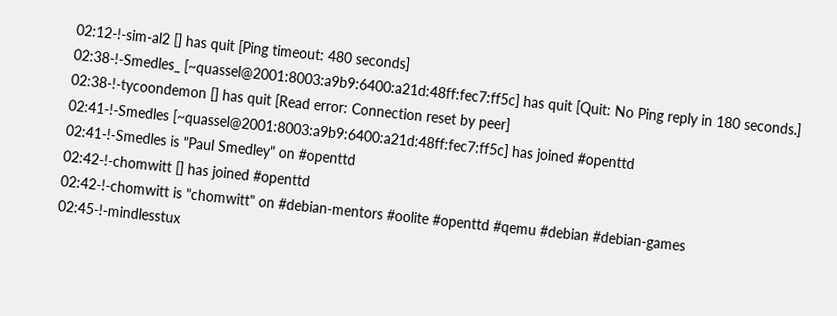02:12-!-sim-al2 [] has quit [Ping timeout: 480 seconds]
02:38-!-Smedles_ [~quassel@2001:8003:a9b9:6400:a21d:48ff:fec7:ff5c] has quit [Quit: No Ping reply in 180 seconds.]
02:38-!-tycoondemon [] has quit [Read error: Connection reset by peer]
02:41-!-Smedles [~quassel@2001:8003:a9b9:6400:a21d:48ff:fec7:ff5c] has joined #openttd
02:41-!-Smedles is "Paul Smedley" on #openttd
02:42-!-chomwitt [] has joined #openttd
02:42-!-chomwitt is "chomwitt" on #debian-mentors #oolite #openttd #qemu #debian #debian-games
02:45-!-mindlesstux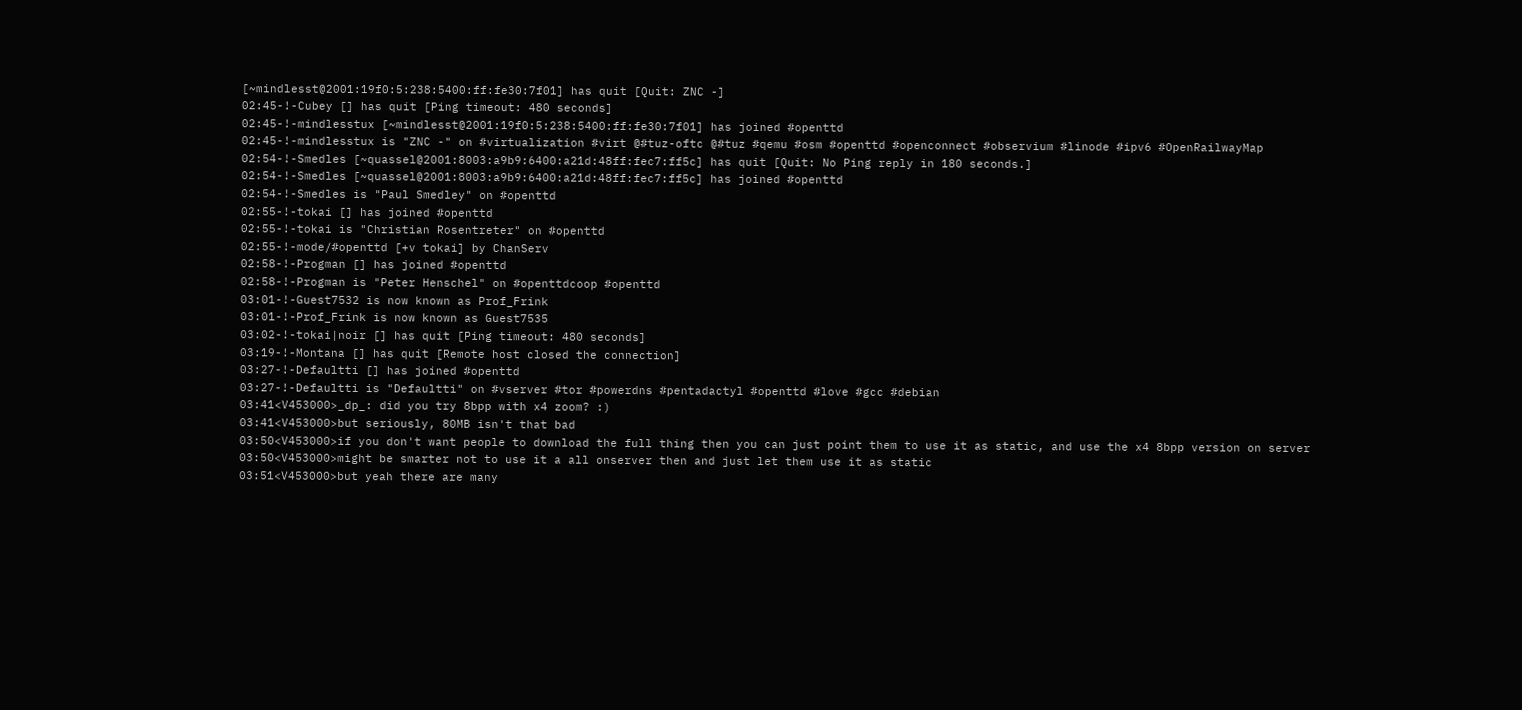[~mindlesst@2001:19f0:5:238:5400:ff:fe30:7f01] has quit [Quit: ZNC -]
02:45-!-Cubey [] has quit [Ping timeout: 480 seconds]
02:45-!-mindlesstux [~mindlesst@2001:19f0:5:238:5400:ff:fe30:7f01] has joined #openttd
02:45-!-mindlesstux is "ZNC -" on #virtualization #virt @#tuz-oftc @#tuz #qemu #osm #openttd #openconnect #observium #linode #ipv6 #OpenRailwayMap
02:54-!-Smedles [~quassel@2001:8003:a9b9:6400:a21d:48ff:fec7:ff5c] has quit [Quit: No Ping reply in 180 seconds.]
02:54-!-Smedles [~quassel@2001:8003:a9b9:6400:a21d:48ff:fec7:ff5c] has joined #openttd
02:54-!-Smedles is "Paul Smedley" on #openttd
02:55-!-tokai [] has joined #openttd
02:55-!-tokai is "Christian Rosentreter" on #openttd
02:55-!-mode/#openttd [+v tokai] by ChanServ
02:58-!-Progman [] has joined #openttd
02:58-!-Progman is "Peter Henschel" on #openttdcoop #openttd
03:01-!-Guest7532 is now known as Prof_Frink
03:01-!-Prof_Frink is now known as Guest7535
03:02-!-tokai|noir [] has quit [Ping timeout: 480 seconds]
03:19-!-Montana [] has quit [Remote host closed the connection]
03:27-!-Defaultti [] has joined #openttd
03:27-!-Defaultti is "Defaultti" on #vserver #tor #powerdns #pentadactyl #openttd #love #gcc #debian
03:41<V453000>_dp_: did you try 8bpp with x4 zoom? :)
03:41<V453000>but seriously, 80MB isn't that bad
03:50<V453000>if you don't want people to download the full thing then you can just point them to use it as static, and use the x4 8bpp version on server
03:50<V453000>might be smarter not to use it a all onserver then and just let them use it as static
03:51<V453000>but yeah there are many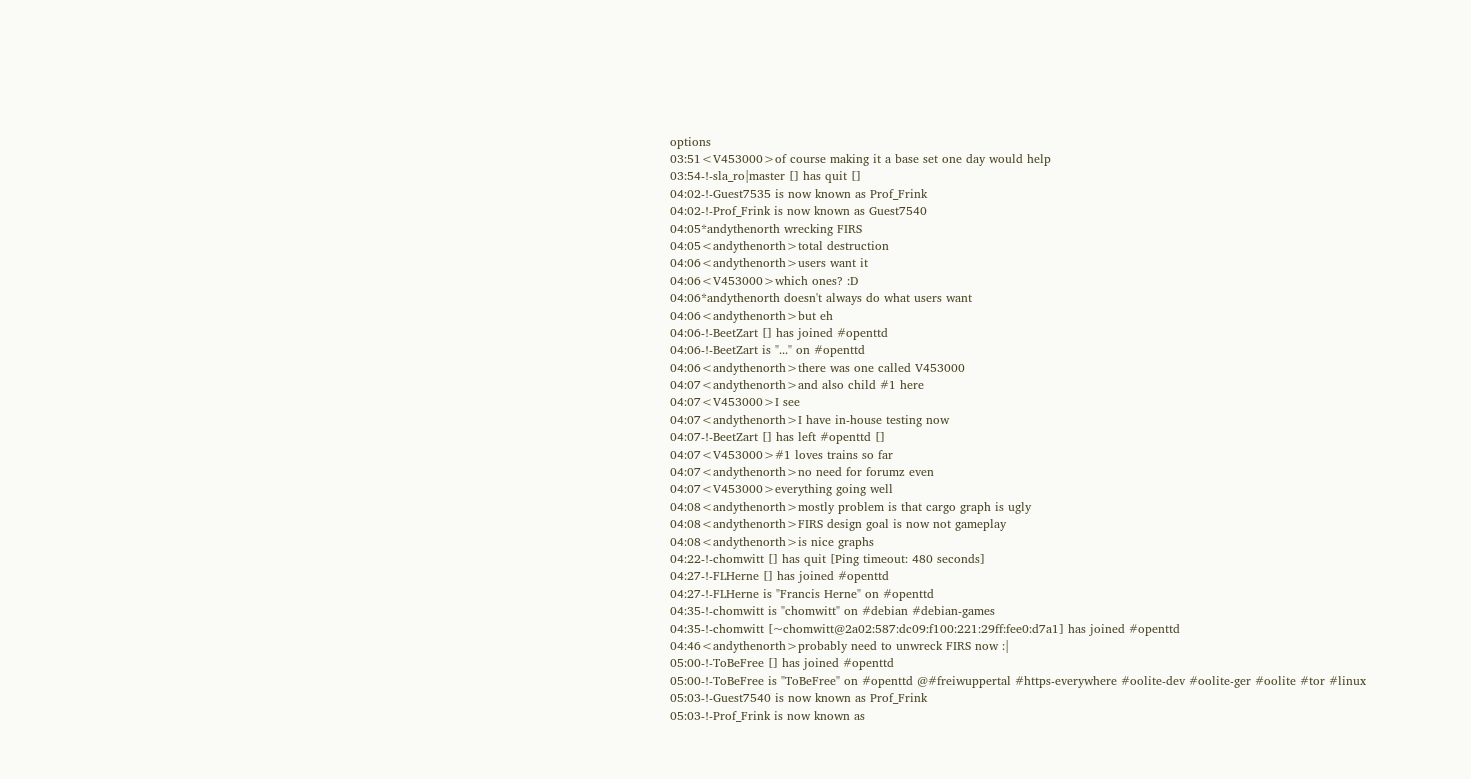options
03:51<V453000>of course making it a base set one day would help
03:54-!-sla_ro|master [] has quit []
04:02-!-Guest7535 is now known as Prof_Frink
04:02-!-Prof_Frink is now known as Guest7540
04:05*andythenorth wrecking FIRS
04:05<andythenorth>total destruction
04:06<andythenorth>users want it
04:06<V453000>which ones? :D
04:06*andythenorth doesn't always do what users want
04:06<andythenorth>but eh
04:06-!-BeetZart [] has joined #openttd
04:06-!-BeetZart is "..." on #openttd
04:06<andythenorth>there was one called V453000
04:07<andythenorth>and also child #1 here
04:07<V453000>I see
04:07<andythenorth>I have in-house testing now
04:07-!-BeetZart [] has left #openttd []
04:07<V453000>#1 loves trains so far
04:07<andythenorth>no need for forumz even
04:07<V453000>everything going well
04:08<andythenorth>mostly problem is that cargo graph is ugly
04:08<andythenorth>FIRS design goal is now not gameplay
04:08<andythenorth>is nice graphs
04:22-!-chomwitt [] has quit [Ping timeout: 480 seconds]
04:27-!-FLHerne [] has joined #openttd
04:27-!-FLHerne is "Francis Herne" on #openttd
04:35-!-chomwitt is "chomwitt" on #debian #debian-games
04:35-!-chomwitt [~chomwitt@2a02:587:dc09:f100:221:29ff:fee0:d7a1] has joined #openttd
04:46<andythenorth>probably need to unwreck FIRS now :|
05:00-!-ToBeFree [] has joined #openttd
05:00-!-ToBeFree is "ToBeFree" on #openttd @#freiwuppertal #https-everywhere #oolite-dev #oolite-ger #oolite #tor #linux
05:03-!-Guest7540 is now known as Prof_Frink
05:03-!-Prof_Frink is now known as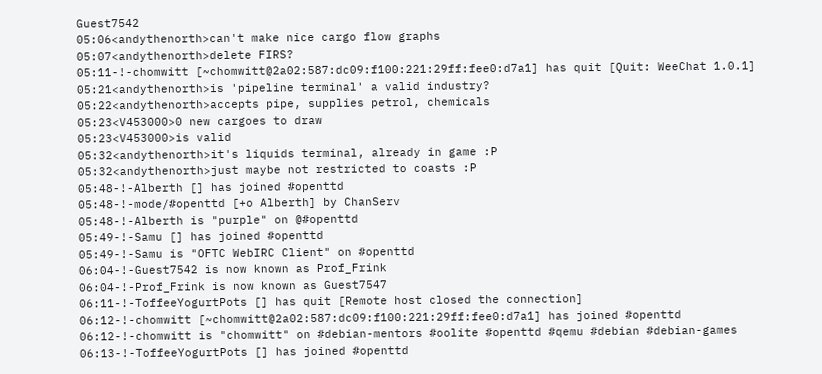Guest7542
05:06<andythenorth>can't make nice cargo flow graphs
05:07<andythenorth>delete FIRS?
05:11-!-chomwitt [~chomwitt@2a02:587:dc09:f100:221:29ff:fee0:d7a1] has quit [Quit: WeeChat 1.0.1]
05:21<andythenorth>is 'pipeline terminal' a valid industry?
05:22<andythenorth>accepts pipe, supplies petrol, chemicals
05:23<V453000>0 new cargoes to draw
05:23<V453000>is valid
05:32<andythenorth>it's liquids terminal, already in game :P
05:32<andythenorth>just maybe not restricted to coasts :P
05:48-!-Alberth [] has joined #openttd
05:48-!-mode/#openttd [+o Alberth] by ChanServ
05:48-!-Alberth is "purple" on @#openttd
05:49-!-Samu [] has joined #openttd
05:49-!-Samu is "OFTC WebIRC Client" on #openttd
06:04-!-Guest7542 is now known as Prof_Frink
06:04-!-Prof_Frink is now known as Guest7547
06:11-!-ToffeeYogurtPots [] has quit [Remote host closed the connection]
06:12-!-chomwitt [~chomwitt@2a02:587:dc09:f100:221:29ff:fee0:d7a1] has joined #openttd
06:12-!-chomwitt is "chomwitt" on #debian-mentors #oolite #openttd #qemu #debian #debian-games
06:13-!-ToffeeYogurtPots [] has joined #openttd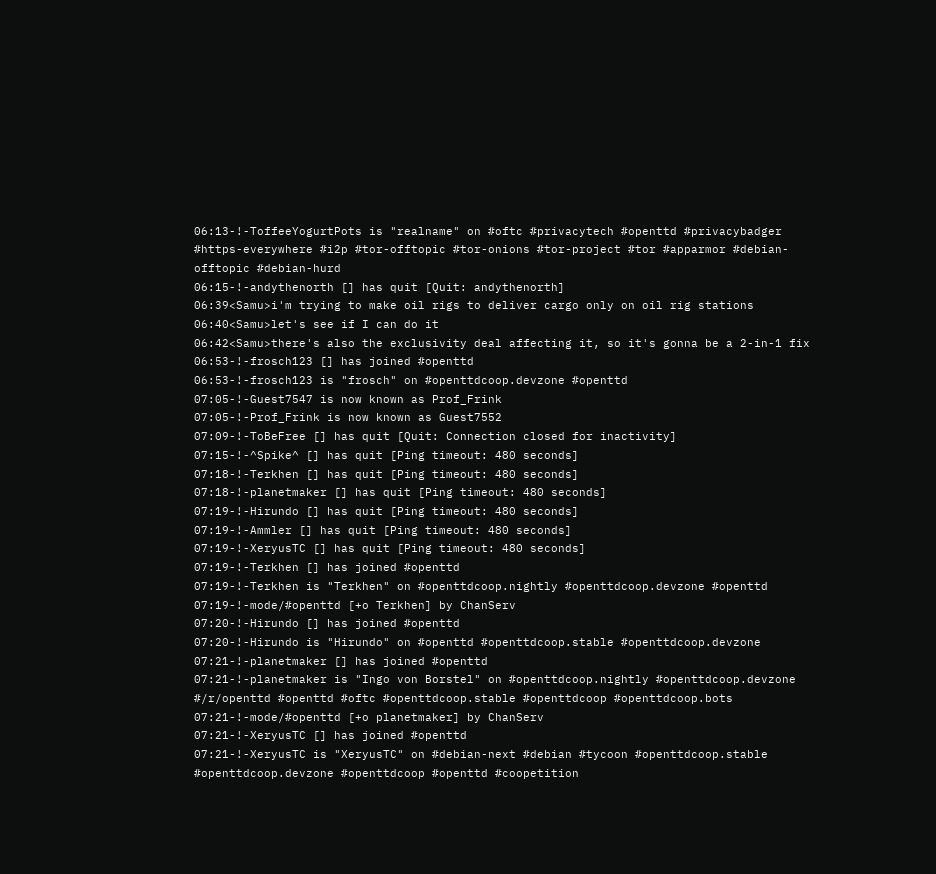06:13-!-ToffeeYogurtPots is "realname" on #oftc #privacytech #openttd #privacybadger #https-everywhere #i2p #tor-offtopic #tor-onions #tor-project #tor #apparmor #debian-offtopic #debian-hurd
06:15-!-andythenorth [] has quit [Quit: andythenorth]
06:39<Samu>i'm trying to make oil rigs to deliver cargo only on oil rig stations
06:40<Samu>let's see if I can do it
06:42<Samu>there's also the exclusivity deal affecting it, so it's gonna be a 2-in-1 fix
06:53-!-frosch123 [] has joined #openttd
06:53-!-frosch123 is "frosch" on #openttdcoop.devzone #openttd
07:05-!-Guest7547 is now known as Prof_Frink
07:05-!-Prof_Frink is now known as Guest7552
07:09-!-ToBeFree [] has quit [Quit: Connection closed for inactivity]
07:15-!-^Spike^ [] has quit [Ping timeout: 480 seconds]
07:18-!-Terkhen [] has quit [Ping timeout: 480 seconds]
07:18-!-planetmaker [] has quit [Ping timeout: 480 seconds]
07:19-!-Hirundo [] has quit [Ping timeout: 480 seconds]
07:19-!-Ammler [] has quit [Ping timeout: 480 seconds]
07:19-!-XeryusTC [] has quit [Ping timeout: 480 seconds]
07:19-!-Terkhen [] has joined #openttd
07:19-!-Terkhen is "Terkhen" on #openttdcoop.nightly #openttdcoop.devzone #openttd
07:19-!-mode/#openttd [+o Terkhen] by ChanServ
07:20-!-Hirundo [] has joined #openttd
07:20-!-Hirundo is "Hirundo" on #openttd #openttdcoop.stable #openttdcoop.devzone
07:21-!-planetmaker [] has joined #openttd
07:21-!-planetmaker is "Ingo von Borstel" on #openttdcoop.nightly #openttdcoop.devzone #/r/openttd #openttd #oftc #openttdcoop.stable #openttdcoop #openttdcoop.bots
07:21-!-mode/#openttd [+o planetmaker] by ChanServ
07:21-!-XeryusTC [] has joined #openttd
07:21-!-XeryusTC is "XeryusTC" on #debian-next #debian #tycoon #openttdcoop.stable #openttdcoop.devzone #openttdcoop #openttd #coopetition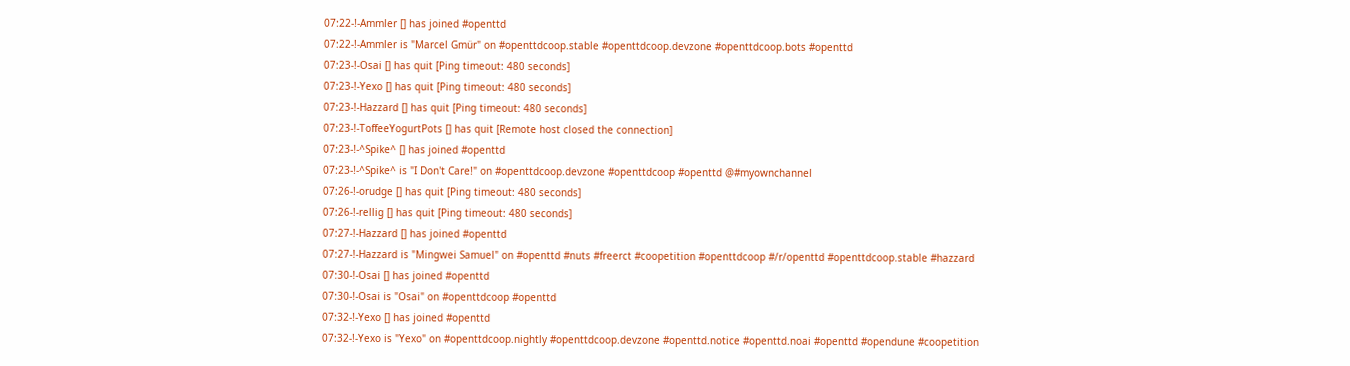07:22-!-Ammler [] has joined #openttd
07:22-!-Ammler is "Marcel Gmür" on #openttdcoop.stable #openttdcoop.devzone #openttdcoop.bots #openttd
07:23-!-Osai [] has quit [Ping timeout: 480 seconds]
07:23-!-Yexo [] has quit [Ping timeout: 480 seconds]
07:23-!-Hazzard [] has quit [Ping timeout: 480 seconds]
07:23-!-ToffeeYogurtPots [] has quit [Remote host closed the connection]
07:23-!-^Spike^ [] has joined #openttd
07:23-!-^Spike^ is "I Don't Care!" on #openttdcoop.devzone #openttdcoop #openttd @#myownchannel
07:26-!-orudge [] has quit [Ping timeout: 480 seconds]
07:26-!-rellig [] has quit [Ping timeout: 480 seconds]
07:27-!-Hazzard [] has joined #openttd
07:27-!-Hazzard is "Mingwei Samuel" on #openttd #nuts #freerct #coopetition #openttdcoop #/r/openttd #openttdcoop.stable #hazzard
07:30-!-Osai [] has joined #openttd
07:30-!-Osai is "Osai" on #openttdcoop #openttd
07:32-!-Yexo [] has joined #openttd
07:32-!-Yexo is "Yexo" on #openttdcoop.nightly #openttdcoop.devzone #openttd.notice #openttd.noai #openttd #opendune #coopetition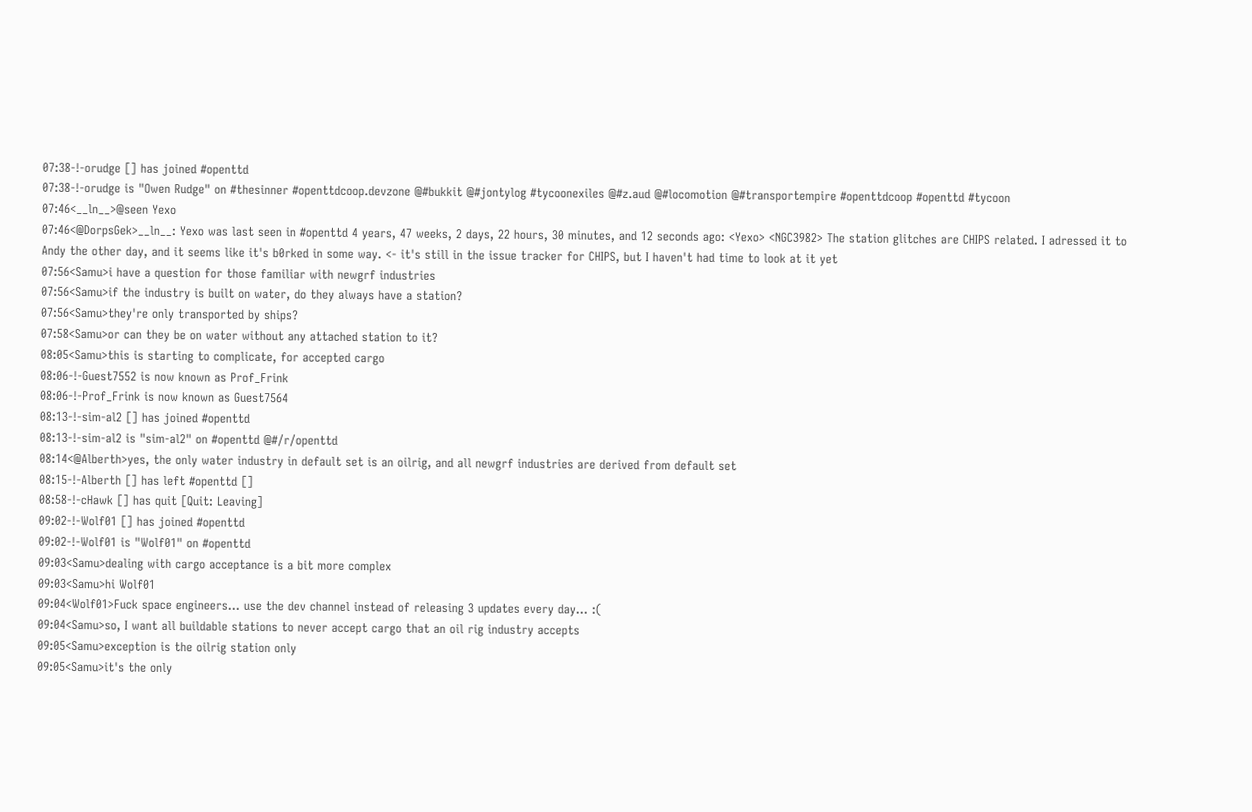07:38-!-orudge [] has joined #openttd
07:38-!-orudge is "Owen Rudge" on #thesinner #openttdcoop.devzone @#bukkit @#jontylog #tycoonexiles @#z.aud @#locomotion @#transportempire #openttdcoop #openttd #tycoon
07:46<__ln__>@seen Yexo
07:46<@DorpsGek>__ln__: Yexo was last seen in #openttd 4 years, 47 weeks, 2 days, 22 hours, 30 minutes, and 12 seconds ago: <Yexo> <NGC3982> The station glitches are CHIPS related. I adressed it to Andy the other day, and it seems like it's b0rked in some way. <- it's still in the issue tracker for CHIPS, but I haven't had time to look at it yet
07:56<Samu>i have a question for those familiar with newgrf industries
07:56<Samu>if the industry is built on water, do they always have a station?
07:56<Samu>they're only transported by ships?
07:58<Samu>or can they be on water without any attached station to it?
08:05<Samu>this is starting to complicate, for accepted cargo
08:06-!-Guest7552 is now known as Prof_Frink
08:06-!-Prof_Frink is now known as Guest7564
08:13-!-sim-al2 [] has joined #openttd
08:13-!-sim-al2 is "sim-al2" on #openttd @#/r/openttd
08:14<@Alberth>yes, the only water industry in default set is an oilrig, and all newgrf industries are derived from default set
08:15-!-Alberth [] has left #openttd []
08:58-!-cHawk [] has quit [Quit: Leaving]
09:02-!-Wolf01 [] has joined #openttd
09:02-!-Wolf01 is "Wolf01" on #openttd
09:03<Samu>dealing with cargo acceptance is a bit more complex
09:03<Samu>hi Wolf01
09:04<Wolf01>Fuck space engineers... use the dev channel instead of releasing 3 updates every day... :(
09:04<Samu>so, I want all buildable stations to never accept cargo that an oil rig industry accepts
09:05<Samu>exception is the oilrig station only
09:05<Samu>it's the only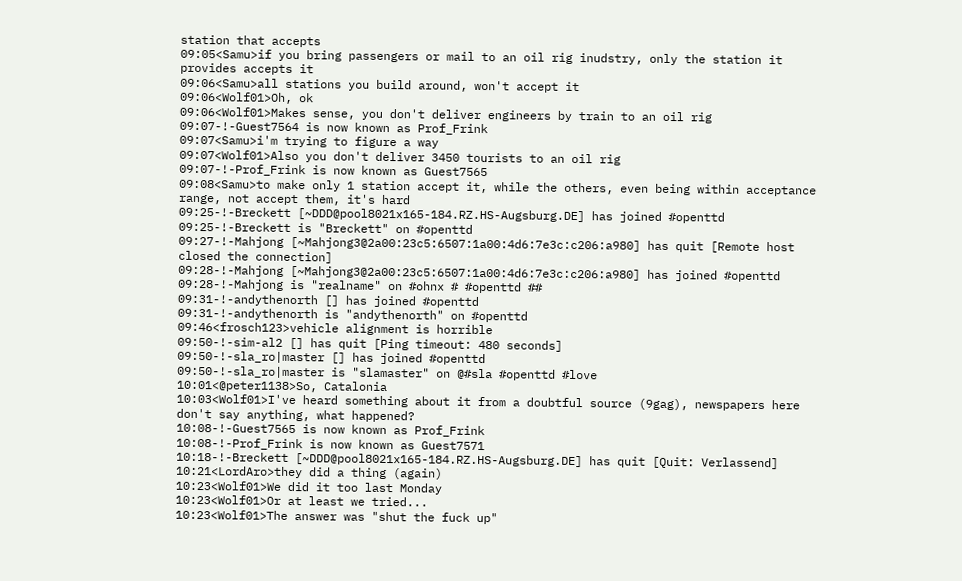station that accepts
09:05<Samu>if you bring passengers or mail to an oil rig inudstry, only the station it provides accepts it
09:06<Samu>all stations you build around, won't accept it
09:06<Wolf01>Oh, ok
09:06<Wolf01>Makes sense, you don't deliver engineers by train to an oil rig
09:07-!-Guest7564 is now known as Prof_Frink
09:07<Samu>i'm trying to figure a way
09:07<Wolf01>Also you don't deliver 3450 tourists to an oil rig
09:07-!-Prof_Frink is now known as Guest7565
09:08<Samu>to make only 1 station accept it, while the others, even being within acceptance range, not accept them, it's hard
09:25-!-Breckett [~DDD@pool8021x165-184.RZ.HS-Augsburg.DE] has joined #openttd
09:25-!-Breckett is "Breckett" on #openttd
09:27-!-Mahjong [~Mahjong3@2a00:23c5:6507:1a00:4d6:7e3c:c206:a980] has quit [Remote host closed the connection]
09:28-!-Mahjong [~Mahjong3@2a00:23c5:6507:1a00:4d6:7e3c:c206:a980] has joined #openttd
09:28-!-Mahjong is "realname" on #ohnx # #openttd ##
09:31-!-andythenorth [] has joined #openttd
09:31-!-andythenorth is "andythenorth" on #openttd
09:46<frosch123>vehicle alignment is horrible
09:50-!-sim-al2 [] has quit [Ping timeout: 480 seconds]
09:50-!-sla_ro|master [] has joined #openttd
09:50-!-sla_ro|master is "slamaster" on @#sla #openttd #love
10:01<@peter1138>So, Catalonia
10:03<Wolf01>I've heard something about it from a doubtful source (9gag), newspapers here don't say anything, what happened?
10:08-!-Guest7565 is now known as Prof_Frink
10:08-!-Prof_Frink is now known as Guest7571
10:18-!-Breckett [~DDD@pool8021x165-184.RZ.HS-Augsburg.DE] has quit [Quit: Verlassend]
10:21<LordAro>they did a thing (again)
10:23<Wolf01>We did it too last Monday
10:23<Wolf01>Or at least we tried...
10:23<Wolf01>The answer was "shut the fuck up"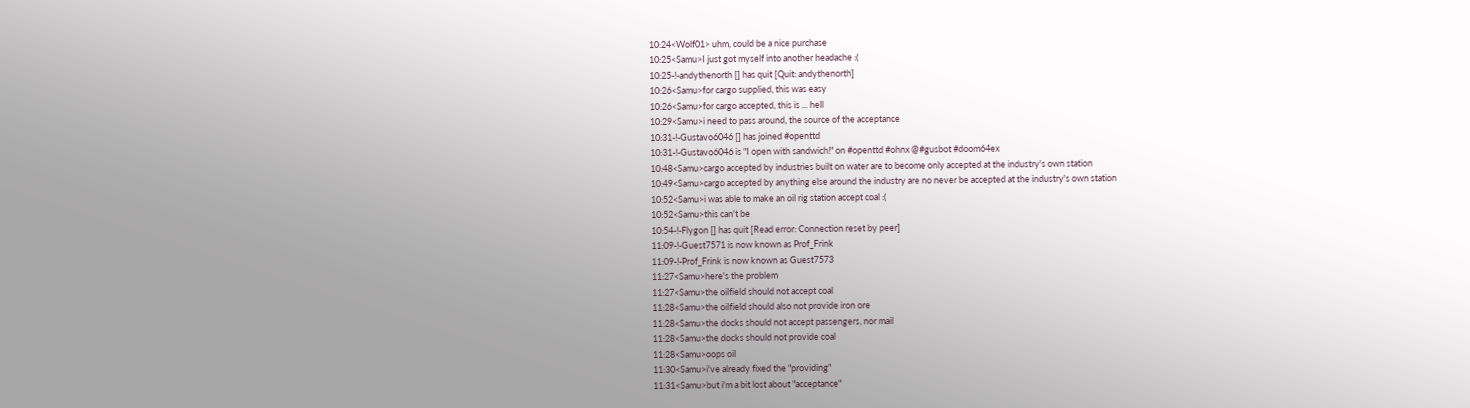10:24<Wolf01> uhm, could be a nice purchase
10:25<Samu>I just got myself into another headache :(
10:25-!-andythenorth [] has quit [Quit: andythenorth]
10:26<Samu>for cargo supplied, this was easy
10:26<Samu>for cargo accepted, this is ... hell
10:29<Samu>i need to pass around, the source of the acceptance
10:31-!-Gustavo6046 [] has joined #openttd
10:31-!-Gustavo6046 is "I open with sandwich!" on #openttd #ohnx @#gusbot #doom64ex
10:48<Samu>cargo accepted by industries built on water are to become only accepted at the industry's own station
10:49<Samu>cargo accepted by anything else around the industry are no never be accepted at the industry's own station
10:52<Samu>i was able to make an oil rig station accept coal :(
10:52<Samu>this can't be
10:54-!-Flygon [] has quit [Read error: Connection reset by peer]
11:09-!-Guest7571 is now known as Prof_Frink
11:09-!-Prof_Frink is now known as Guest7573
11:27<Samu>here's the problem
11:27<Samu>the oilfield should not accept coal
11:28<Samu>the oilfield should also not provide iron ore
11:28<Samu>the docks should not accept passengers, nor mail
11:28<Samu>the docks should not provide coal
11:28<Samu>oops oil
11:30<Samu>i've already fixed the "providing"
11:31<Samu>but i'm a bit lost about "acceptance"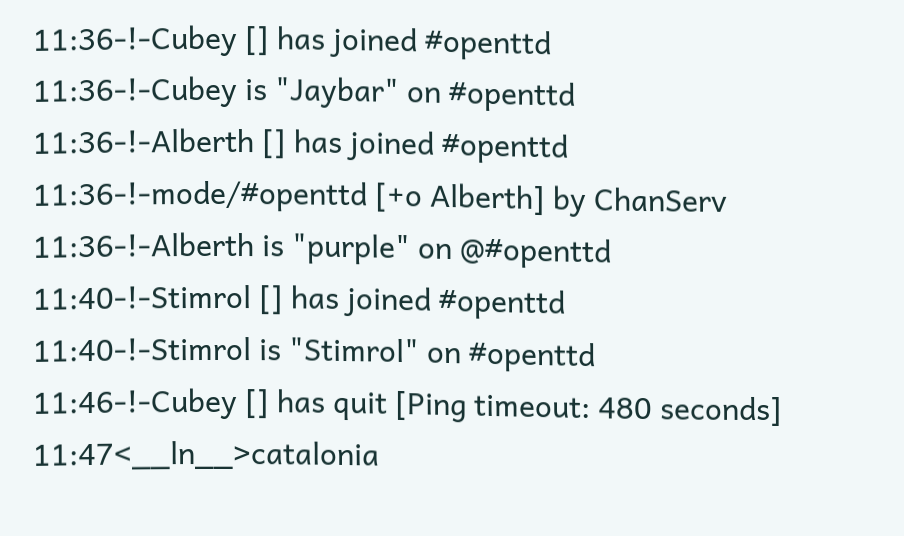11:36-!-Cubey [] has joined #openttd
11:36-!-Cubey is "Jaybar" on #openttd
11:36-!-Alberth [] has joined #openttd
11:36-!-mode/#openttd [+o Alberth] by ChanServ
11:36-!-Alberth is "purple" on @#openttd
11:40-!-Stimrol [] has joined #openttd
11:40-!-Stimrol is "Stimrol" on #openttd
11:46-!-Cubey [] has quit [Ping timeout: 480 seconds]
11:47<__ln__>catalonia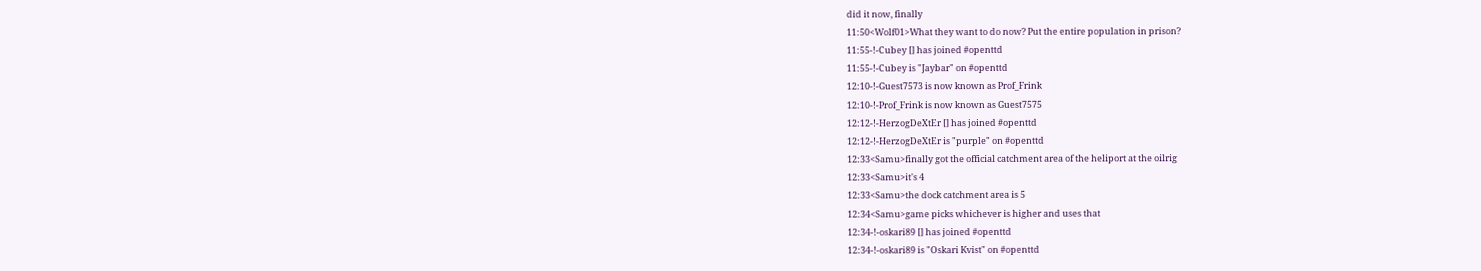did it now, finally
11:50<Wolf01>What they want to do now? Put the entire population in prison?
11:55-!-Cubey [] has joined #openttd
11:55-!-Cubey is "Jaybar" on #openttd
12:10-!-Guest7573 is now known as Prof_Frink
12:10-!-Prof_Frink is now known as Guest7575
12:12-!-HerzogDeXtEr [] has joined #openttd
12:12-!-HerzogDeXtEr is "purple" on #openttd
12:33<Samu>finally got the official catchment area of the heliport at the oilrig
12:33<Samu>it's 4
12:33<Samu>the dock catchment area is 5
12:34<Samu>game picks whichever is higher and uses that
12:34-!-oskari89 [] has joined #openttd
12:34-!-oskari89 is "Oskari Kvist" on #openttd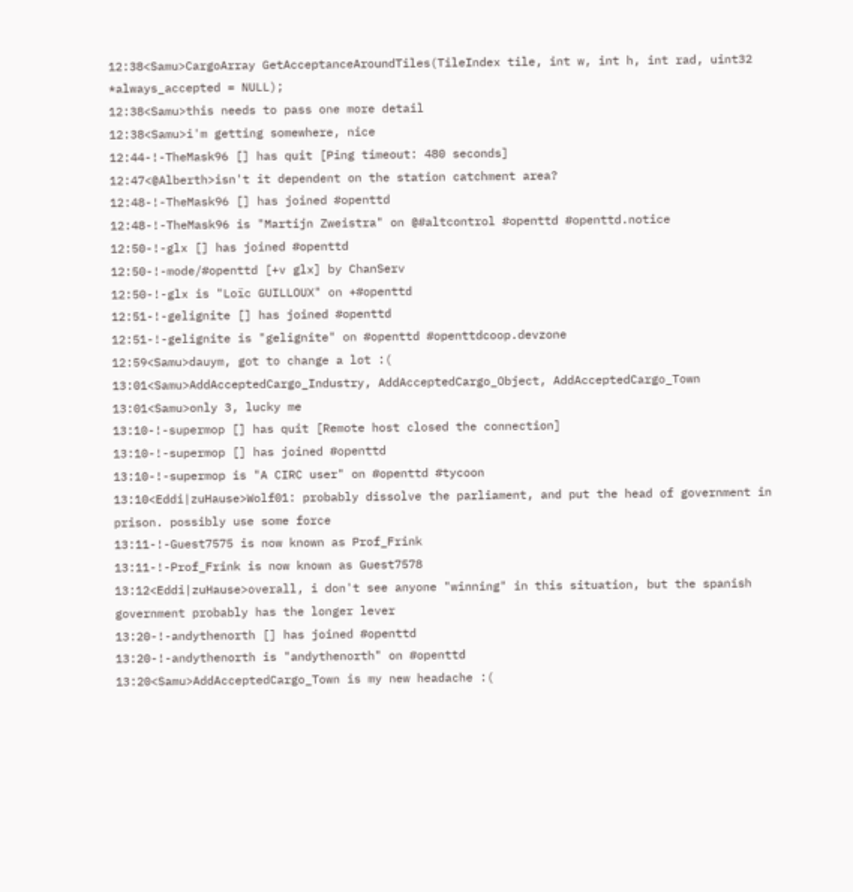12:38<Samu>CargoArray GetAcceptanceAroundTiles(TileIndex tile, int w, int h, int rad, uint32 *always_accepted = NULL);
12:38<Samu>this needs to pass one more detail
12:38<Samu>i'm getting somewhere, nice
12:44-!-TheMask96 [] has quit [Ping timeout: 480 seconds]
12:47<@Alberth>isn't it dependent on the station catchment area?
12:48-!-TheMask96 [] has joined #openttd
12:48-!-TheMask96 is "Martijn Zweistra" on @#altcontrol #openttd #openttd.notice
12:50-!-glx [] has joined #openttd
12:50-!-mode/#openttd [+v glx] by ChanServ
12:50-!-glx is "Loïc GUILLOUX" on +#openttd
12:51-!-gelignite [] has joined #openttd
12:51-!-gelignite is "gelignite" on #openttd #openttdcoop.devzone
12:59<Samu>dauym, got to change a lot :(
13:01<Samu>AddAcceptedCargo_Industry, AddAcceptedCargo_Object, AddAcceptedCargo_Town
13:01<Samu>only 3, lucky me
13:10-!-supermop [] has quit [Remote host closed the connection]
13:10-!-supermop [] has joined #openttd
13:10-!-supermop is "A CIRC user" on #openttd #tycoon
13:10<Eddi|zuHause>Wolf01: probably dissolve the parliament, and put the head of government in prison. possibly use some force
13:11-!-Guest7575 is now known as Prof_Frink
13:11-!-Prof_Frink is now known as Guest7578
13:12<Eddi|zuHause>overall, i don't see anyone "winning" in this situation, but the spanish government probably has the longer lever
13:20-!-andythenorth [] has joined #openttd
13:20-!-andythenorth is "andythenorth" on #openttd
13:20<Samu>AddAcceptedCargo_Town is my new headache :(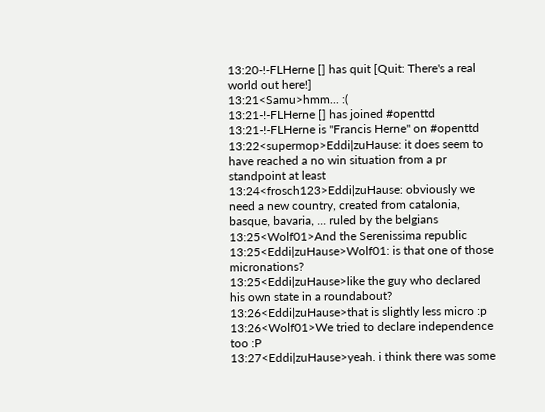13:20-!-FLHerne [] has quit [Quit: There's a real world out here!]
13:21<Samu>hmm... :(
13:21-!-FLHerne [] has joined #openttd
13:21-!-FLHerne is "Francis Herne" on #openttd
13:22<supermop>Eddi|zuHause: it does seem to have reached a no win situation from a pr standpoint at least
13:24<frosch123>Eddi|zuHause: obviously we need a new country, created from catalonia, basque, bavaria, ... ruled by the belgians
13:25<Wolf01>And the Serenissima republic
13:25<Eddi|zuHause>Wolf01: is that one of those micronations?
13:25<Eddi|zuHause>like the guy who declared his own state in a roundabout?
13:26<Eddi|zuHause>that is slightly less micro :p
13:26<Wolf01>We tried to declare independence too :P
13:27<Eddi|zuHause>yeah. i think there was some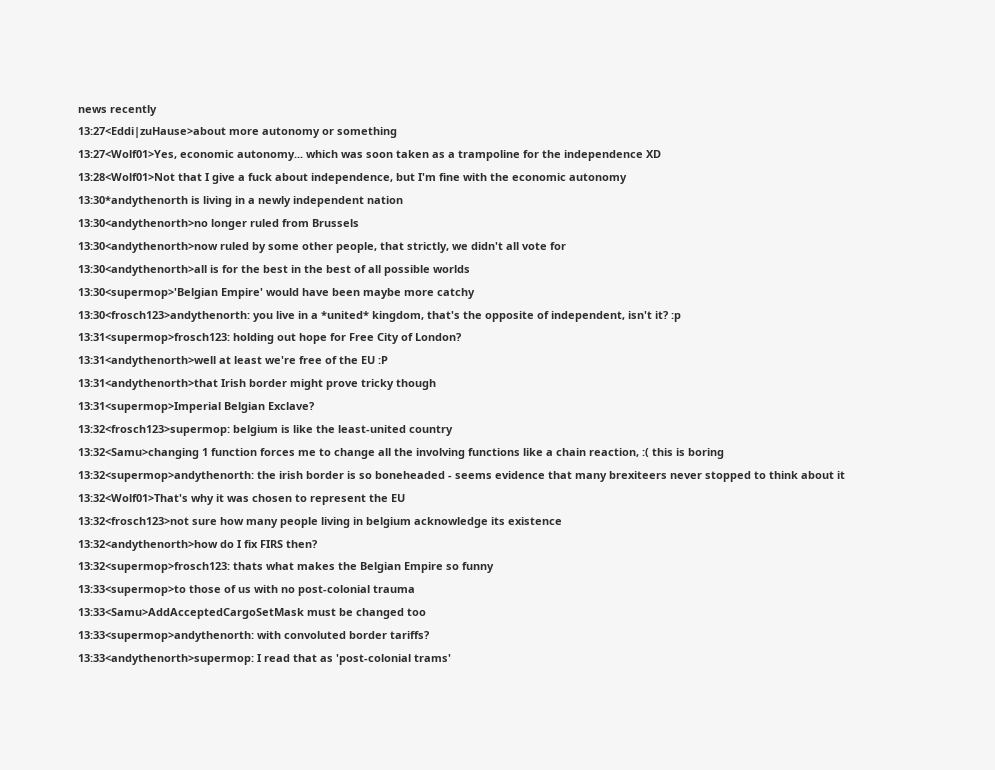news recently
13:27<Eddi|zuHause>about more autonomy or something
13:27<Wolf01>Yes, economic autonomy... which was soon taken as a trampoline for the independence XD
13:28<Wolf01>Not that I give a fuck about independence, but I'm fine with the economic autonomy
13:30*andythenorth is living in a newly independent nation
13:30<andythenorth>no longer ruled from Brussels
13:30<andythenorth>now ruled by some other people, that strictly, we didn't all vote for
13:30<andythenorth>all is for the best in the best of all possible worlds
13:30<supermop>'Belgian Empire' would have been maybe more catchy
13:30<frosch123>andythenorth: you live in a *united* kingdom, that's the opposite of independent, isn't it? :p
13:31<supermop>frosch123: holding out hope for Free City of London?
13:31<andythenorth>well at least we're free of the EU :P
13:31<andythenorth>that Irish border might prove tricky though
13:31<supermop>Imperial Belgian Exclave?
13:32<frosch123>supermop: belgium is like the least-united country
13:32<Samu>changing 1 function forces me to change all the involving functions like a chain reaction, :( this is boring
13:32<supermop>andythenorth: the irish border is so boneheaded - seems evidence that many brexiteers never stopped to think about it
13:32<Wolf01>That's why it was chosen to represent the EU
13:32<frosch123>not sure how many people living in belgium acknowledge its existence
13:32<andythenorth>how do I fix FIRS then?
13:32<supermop>frosch123: thats what makes the Belgian Empire so funny
13:33<supermop>to those of us with no post-colonial trauma
13:33<Samu>AddAcceptedCargoSetMask must be changed too
13:33<supermop>andythenorth: with convoluted border tariffs?
13:33<andythenorth>supermop: I read that as 'post-colonial trams'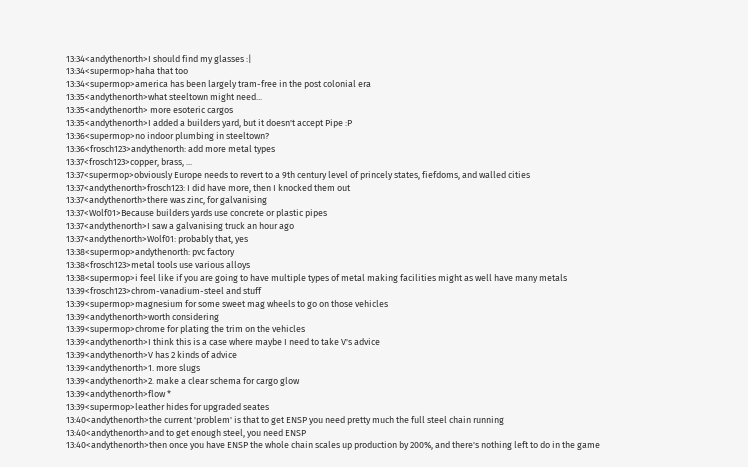13:34<andythenorth>I should find my glasses :|
13:34<supermop>haha that too
13:34<supermop>america has been largely tram-free in the post colonial era
13:35<andythenorth>what steeltown might need...
13:35<andythenorth> more esoteric cargos
13:35<andythenorth>I added a builders yard, but it doesn't accept Pipe :P
13:36<supermop>no indoor plumbing in steeltown?
13:36<frosch123>andythenorth: add more metal types
13:37<frosch123>copper, brass, ...
13:37<supermop>obviously Europe needs to revert to a 9th century level of princely states, fiefdoms, and walled cities
13:37<andythenorth>frosch123: I did have more, then I knocked them out
13:37<andythenorth>there was zinc, for galvanising
13:37<Wolf01>Because builders yards use concrete or plastic pipes
13:37<andythenorth>I saw a galvanising truck an hour ago
13:37<andythenorth>Wolf01: probably that, yes
13:38<supermop>andythenorth: pvc factory
13:38<frosch123>metal tools use various alloys
13:38<supermop>i feel like if you are going to have multiple types of metal making facilities might as well have many metals
13:39<frosch123>chrom-vanadium-steel and stuff
13:39<supermop>magnesium for some sweet mag wheels to go on those vehicles
13:39<andythenorth>worth considering
13:39<supermop>chrome for plating the trim on the vehicles
13:39<andythenorth>I think this is a case where maybe I need to take V's advice
13:39<andythenorth>V has 2 kinds of advice
13:39<andythenorth>1. more slugs
13:39<andythenorth>2. make a clear schema for cargo glow
13:39<andythenorth>flow *
13:39<supermop>leather hides for upgraded seates
13:40<andythenorth>the current 'problem' is that to get ENSP you need pretty much the full steel chain running
13:40<andythenorth>and to get enough steel, you need ENSP
13:40<andythenorth>then once you have ENSP the whole chain scales up production by 200%, and there's nothing left to do in the game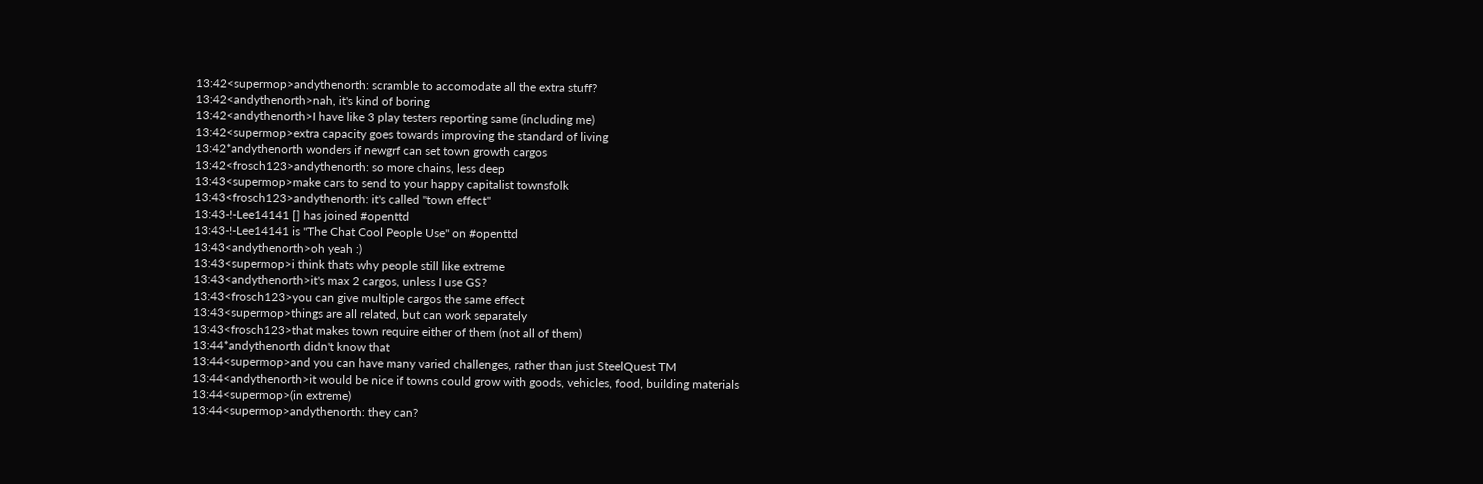13:42<supermop>andythenorth: scramble to accomodate all the extra stuff?
13:42<andythenorth>nah, it's kind of boring
13:42<andythenorth>I have like 3 play testers reporting same (including me)
13:42<supermop>extra capacity goes towards improving the standard of living
13:42*andythenorth wonders if newgrf can set town growth cargos
13:42<frosch123>andythenorth: so more chains, less deep
13:43<supermop>make cars to send to your happy capitalist townsfolk
13:43<frosch123>andythenorth: it's called "town effect"
13:43-!-Lee14141 [] has joined #openttd
13:43-!-Lee14141 is "The Chat Cool People Use" on #openttd
13:43<andythenorth>oh yeah :)
13:43<supermop>i think thats why people still like extreme
13:43<andythenorth>it's max 2 cargos, unless I use GS?
13:43<frosch123>you can give multiple cargos the same effect
13:43<supermop>things are all related, but can work separately
13:43<frosch123>that makes town require either of them (not all of them)
13:44*andythenorth didn't know that
13:44<supermop>and you can have many varied challenges, rather than just SteelQuest TM
13:44<andythenorth>it would be nice if towns could grow with goods, vehicles, food, building materials
13:44<supermop>(in extreme)
13:44<supermop>andythenorth: they can?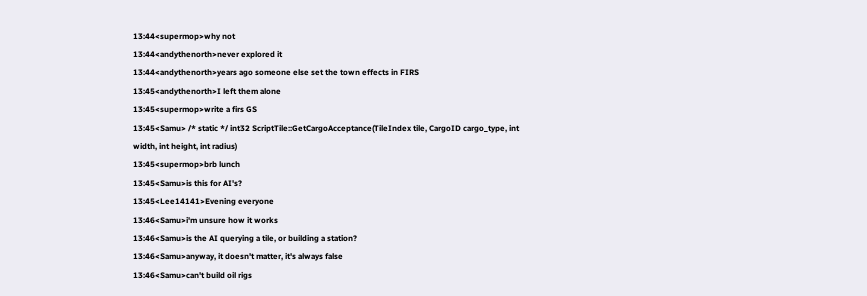13:44<supermop>why not
13:44<andythenorth>never explored it
13:44<andythenorth>years ago someone else set the town effects in FIRS
13:45<andythenorth>I left them alone
13:45<supermop>write a firs GS
13:45<Samu> /* static */ int32 ScriptTile::GetCargoAcceptance(TileIndex tile, CargoID cargo_type, int width, int height, int radius)
13:45<supermop>brb lunch
13:45<Samu>is this for AI's?
13:45<Lee14141>Evening everyone
13:46<Samu>i'm unsure how it works
13:46<Samu>is the AI querying a tile, or building a station?
13:46<Samu>anyway, it doesn't matter, it's always false
13:46<Samu>can't build oil rigs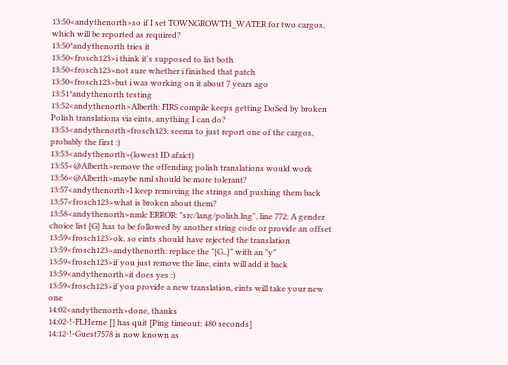13:50<andythenorth>so if I set TOWNGROWTH_WATER for two cargos, which will be reported as required?
13:50*andythenorth tries it
13:50<frosch123>i think it's supposed to list both
13:50<frosch123>not sure whether i finished that patch
13:50<frosch123>but i was working on it about 7 years ago
13:51*andythenorth testing
13:52<andythenorth>Alberth: FIRS compile keeps getting DoSed by broken Polish translations via eints, anything I can do?
13:53<andythenorth>frosch123: seems to just report one of the cargos, probably the first :)
13:53<andythenorth>(lowest ID afaict)
13:55<@Alberth>remove the offending polish translations would work
13:56<@Alberth>maybe nml should be more tolerant?
13:57<andythenorth>I keep removing the strings and pushing them back
13:57<frosch123>what is broken about them?
13:58<andythenorth>nmlc ERROR: "src/lang/polish.lng", line 772: A gender choice list {G} has to be followed by another string code or provide an offset
13:59<frosch123>ok, so eints should have rejected the translation
13:59<frosch123>andythenorth: replace the "{G..}" with an "y"
13:59<frosch123>if you just remove the line, eints will add it back
13:59<andythenorth>it does yes :)
13:59<frosch123>if you provide a new translation, eints will take your new one
14:02<andythenorth>done, thanks
14:02-!-FLHerne [] has quit [Ping timeout: 480 seconds]
14:12-!-Guest7578 is now known as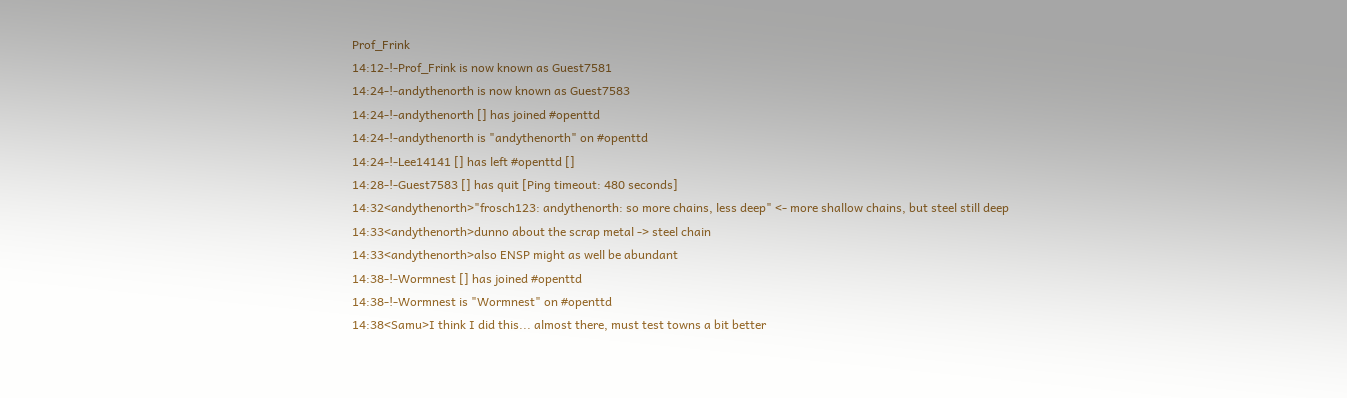Prof_Frink
14:12-!-Prof_Frink is now known as Guest7581
14:24-!-andythenorth is now known as Guest7583
14:24-!-andythenorth [] has joined #openttd
14:24-!-andythenorth is "andythenorth" on #openttd
14:24-!-Lee14141 [] has left #openttd []
14:28-!-Guest7583 [] has quit [Ping timeout: 480 seconds]
14:32<andythenorth>"frosch123: andythenorth: so more chains, less deep" <- more shallow chains, but steel still deep
14:33<andythenorth>dunno about the scrap metal -> steel chain
14:33<andythenorth>also ENSP might as well be abundant
14:38-!-Wormnest [] has joined #openttd
14:38-!-Wormnest is "Wormnest" on #openttd
14:38<Samu>I think I did this... almost there, must test towns a bit better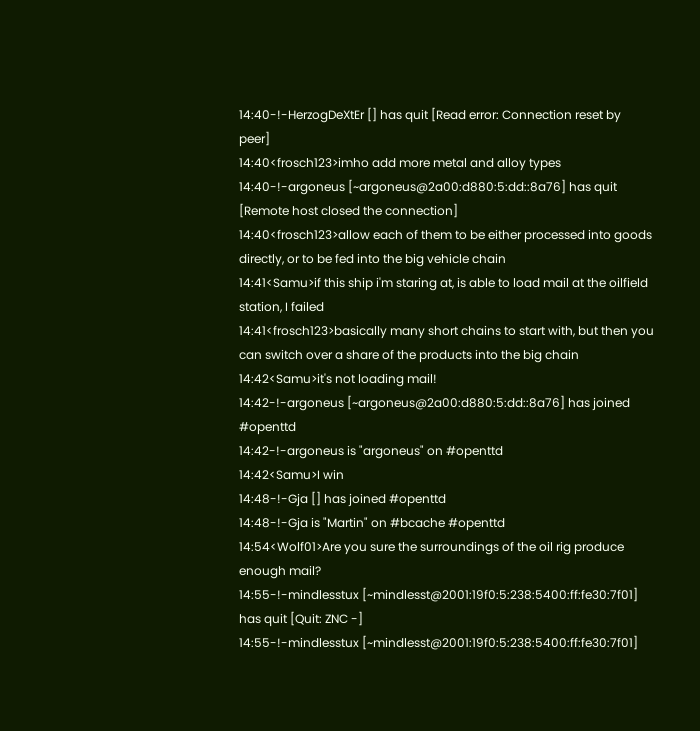14:40-!-HerzogDeXtEr [] has quit [Read error: Connection reset by peer]
14:40<frosch123>imho add more metal and alloy types
14:40-!-argoneus [~argoneus@2a00:d880:5:dd::8a76] has quit [Remote host closed the connection]
14:40<frosch123>allow each of them to be either processed into goods directly, or to be fed into the big vehicle chain
14:41<Samu>if this ship i'm staring at, is able to load mail at the oilfield station, I failed
14:41<frosch123>basically many short chains to start with, but then you can switch over a share of the products into the big chain
14:42<Samu>it's not loading mail!
14:42-!-argoneus [~argoneus@2a00:d880:5:dd::8a76] has joined #openttd
14:42-!-argoneus is "argoneus" on #openttd
14:42<Samu>I win
14:48-!-Gja [] has joined #openttd
14:48-!-Gja is "Martin" on #bcache #openttd
14:54<Wolf01>Are you sure the surroundings of the oil rig produce enough mail?
14:55-!-mindlesstux [~mindlesst@2001:19f0:5:238:5400:ff:fe30:7f01] has quit [Quit: ZNC -]
14:55-!-mindlesstux [~mindlesst@2001:19f0:5:238:5400:ff:fe30:7f01]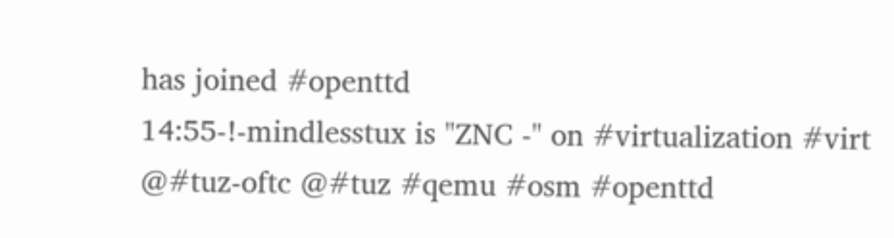has joined #openttd
14:55-!-mindlesstux is "ZNC -" on #virtualization #virt @#tuz-oftc @#tuz #qemu #osm #openttd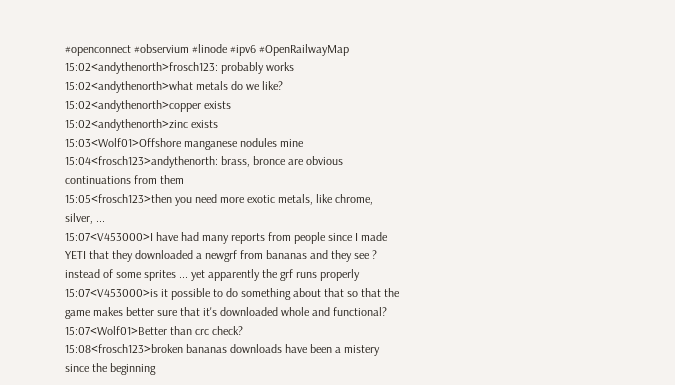#openconnect #observium #linode #ipv6 #OpenRailwayMap
15:02<andythenorth>frosch123: probably works
15:02<andythenorth>what metals do we like?
15:02<andythenorth>copper exists
15:02<andythenorth>zinc exists
15:03<Wolf01>Offshore manganese nodules mine
15:04<frosch123>andythenorth: brass, bronce are obvious continuations from them
15:05<frosch123>then you need more exotic metals, like chrome, silver, ...
15:07<V453000>I have had many reports from people since I made YETI that they downloaded a newgrf from bananas and they see ? instead of some sprites ... yet apparently the grf runs properly
15:07<V453000>is it possible to do something about that so that the game makes better sure that it's downloaded whole and functional?
15:07<Wolf01>Better than crc check?
15:08<frosch123>broken bananas downloads have been a mistery since the beginning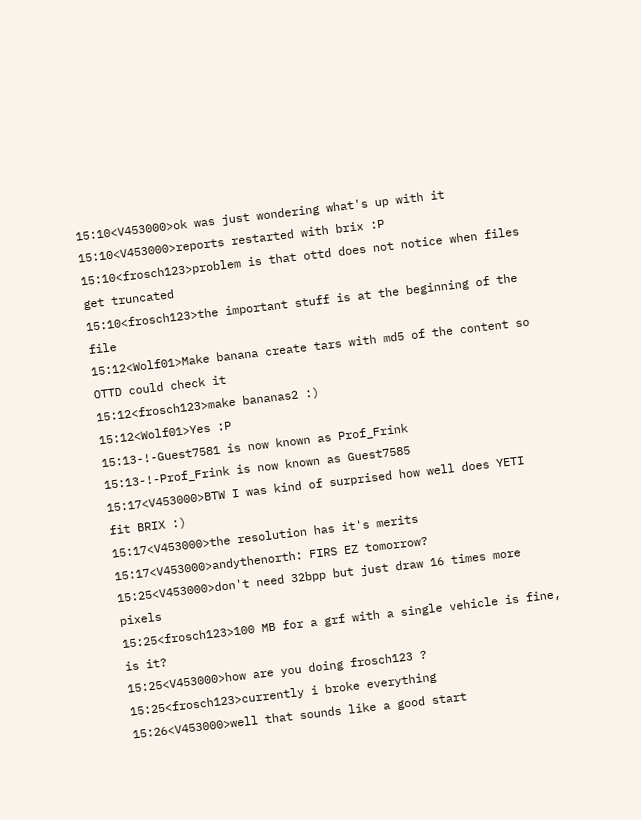15:10<V453000>ok was just wondering what's up with it
15:10<V453000>reports restarted with brix :P
15:10<frosch123>problem is that ottd does not notice when files get truncated
15:10<frosch123>the important stuff is at the beginning of the file
15:12<Wolf01>Make banana create tars with md5 of the content so OTTD could check it
15:12<frosch123>make bananas2 :)
15:12<Wolf01>Yes :P
15:13-!-Guest7581 is now known as Prof_Frink
15:13-!-Prof_Frink is now known as Guest7585
15:17<V453000>BTW I was kind of surprised how well does YETI fit BRIX :)
15:17<V453000>the resolution has it's merits
15:17<V453000>andythenorth: FIRS EZ tomorrow?
15:25<V453000>don't need 32bpp but just draw 16 times more pixels
15:25<frosch123>100 MB for a grf with a single vehicle is fine, is it?
15:25<V453000>how are you doing frosch123 ?
15:25<frosch123>currently i broke everything
15:26<V453000>well that sounds like a good start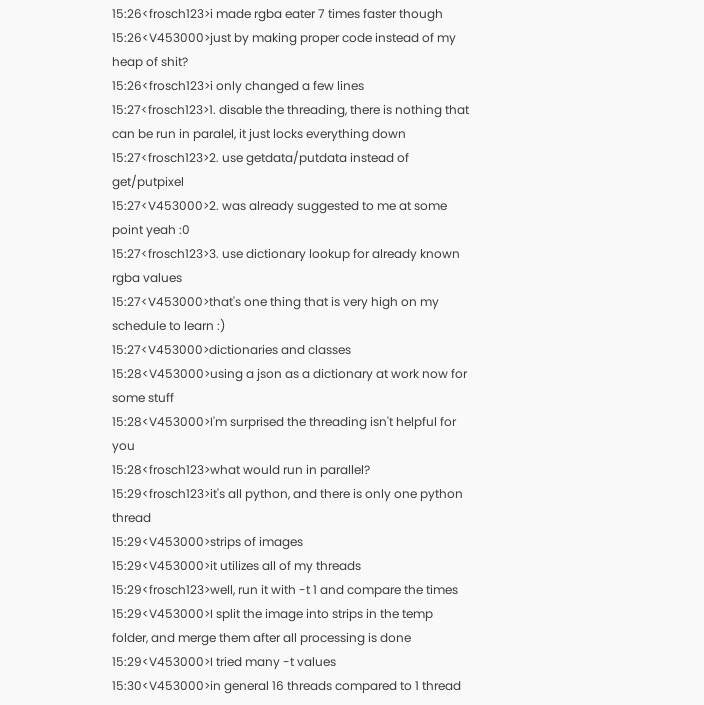15:26<frosch123>i made rgba eater 7 times faster though
15:26<V453000>just by making proper code instead of my heap of shit?
15:26<frosch123>i only changed a few lines
15:27<frosch123>1. disable the threading, there is nothing that can be run in paralel, it just locks everything down
15:27<frosch123>2. use getdata/putdata instead of get/putpixel
15:27<V453000>2. was already suggested to me at some point yeah :0
15:27<frosch123>3. use dictionary lookup for already known rgba values
15:27<V453000>that's one thing that is very high on my schedule to learn :)
15:27<V453000>dictionaries and classes
15:28<V453000>using a json as a dictionary at work now for some stuff
15:28<V453000>I'm surprised the threading isn't helpful for you
15:28<frosch123>what would run in parallel?
15:29<frosch123>it's all python, and there is only one python thread
15:29<V453000>strips of images
15:29<V453000>it utilizes all of my threads
15:29<frosch123>well, run it with -t 1 and compare the times
15:29<V453000>I split the image into strips in the temp folder, and merge them after all processing is done
15:29<V453000>I tried many -t values
15:30<V453000>in general 16 threads compared to 1 thread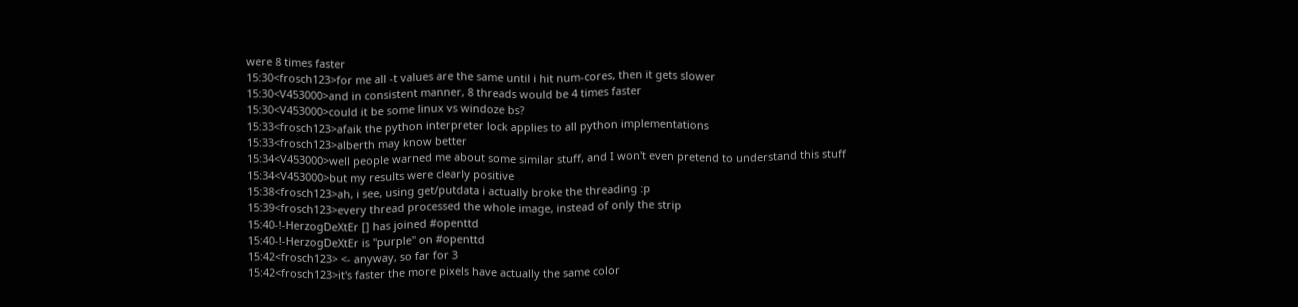were 8 times faster
15:30<frosch123>for me all -t values are the same until i hit num-cores, then it gets slower
15:30<V453000>and in consistent manner, 8 threads would be 4 times faster
15:30<V453000>could it be some linux vs windoze bs?
15:33<frosch123>afaik the python interpreter lock applies to all python implementations
15:33<frosch123>alberth may know better
15:34<V453000>well people warned me about some similar stuff, and I won't even pretend to understand this stuff
15:34<V453000>but my results were clearly positive
15:38<frosch123>ah, i see, using get/putdata i actually broke the threading :p
15:39<frosch123>every thread processed the whole image, instead of only the strip
15:40-!-HerzogDeXtEr [] has joined #openttd
15:40-!-HerzogDeXtEr is "purple" on #openttd
15:42<frosch123> <- anyway, so far for 3
15:42<frosch123>it's faster the more pixels have actually the same color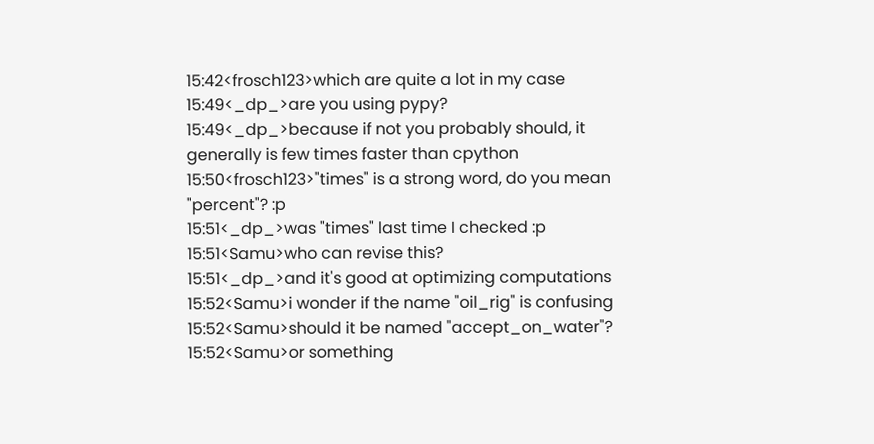15:42<frosch123>which are quite a lot in my case
15:49<_dp_>are you using pypy?
15:49<_dp_>because if not you probably should, it generally is few times faster than cpython
15:50<frosch123>"times" is a strong word, do you mean "percent"? :p
15:51<_dp_>was "times" last time I checked :p
15:51<Samu>who can revise this?
15:51<_dp_>and it's good at optimizing computations
15:52<Samu>i wonder if the name "oil_rig" is confusing
15:52<Samu>should it be named "accept_on_water"?
15:52<Samu>or something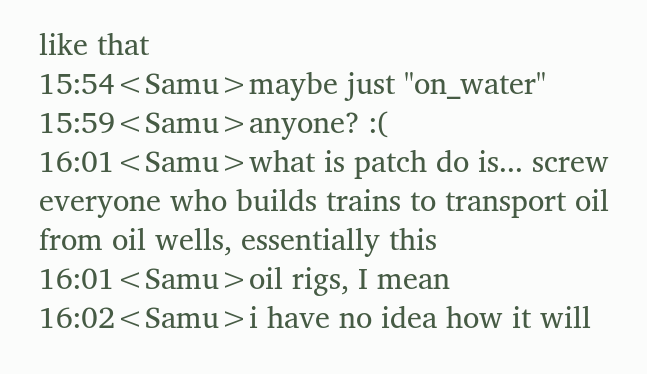like that
15:54<Samu>maybe just "on_water"
15:59<Samu>anyone? :(
16:01<Samu>what is patch do is... screw everyone who builds trains to transport oil from oil wells, essentially this
16:01<Samu>oil rigs, I mean
16:02<Samu>i have no idea how it will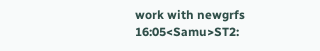work with newgrfs
16:05<Samu>ST2: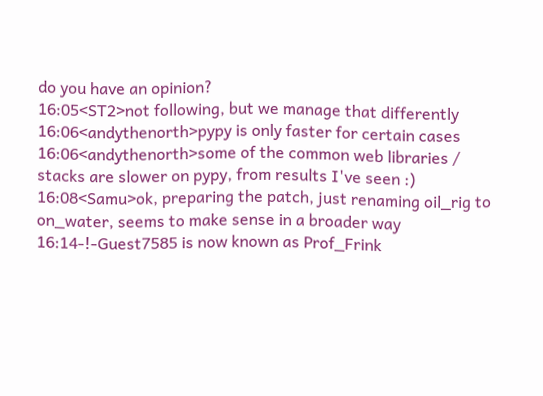do you have an opinion?
16:05<ST2>not following, but we manage that differently
16:06<andythenorth>pypy is only faster for certain cases
16:06<andythenorth>some of the common web libraries / stacks are slower on pypy, from results I've seen :)
16:08<Samu>ok, preparing the patch, just renaming oil_rig to on_water, seems to make sense in a broader way
16:14-!-Guest7585 is now known as Prof_Frink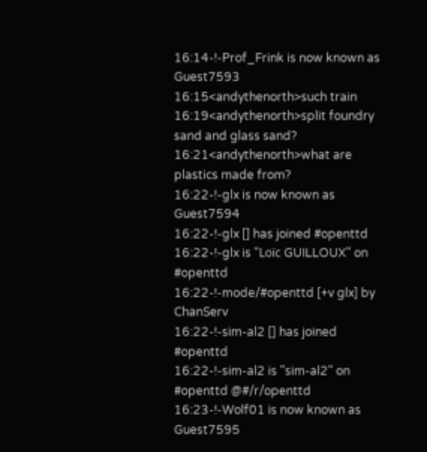16:14-!-Prof_Frink is now known as Guest7593
16:15<andythenorth>such train
16:19<andythenorth>split foundry sand and glass sand?
16:21<andythenorth>what are plastics made from?
16:22-!-glx is now known as Guest7594
16:22-!-glx [] has joined #openttd
16:22-!-glx is "Loïc GUILLOUX" on #openttd
16:22-!-mode/#openttd [+v glx] by ChanServ
16:22-!-sim-al2 [] has joined #openttd
16:22-!-sim-al2 is "sim-al2" on #openttd @#/r/openttd
16:23-!-Wolf01 is now known as Guest7595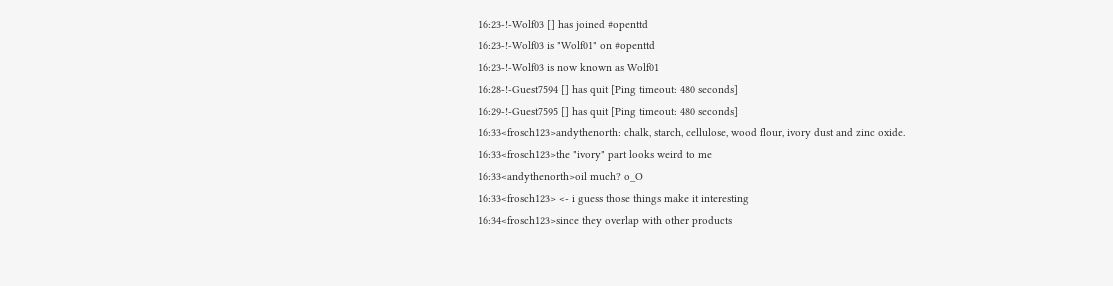16:23-!-Wolf03 [] has joined #openttd
16:23-!-Wolf03 is "Wolf01" on #openttd
16:23-!-Wolf03 is now known as Wolf01
16:28-!-Guest7594 [] has quit [Ping timeout: 480 seconds]
16:29-!-Guest7595 [] has quit [Ping timeout: 480 seconds]
16:33<frosch123>andythenorth: chalk, starch, cellulose, wood flour, ivory dust and zinc oxide.
16:33<frosch123>the "ivory" part looks weird to me
16:33<andythenorth>oil much? o_O
16:33<frosch123> <- i guess those things make it interesting
16:34<frosch123>since they overlap with other products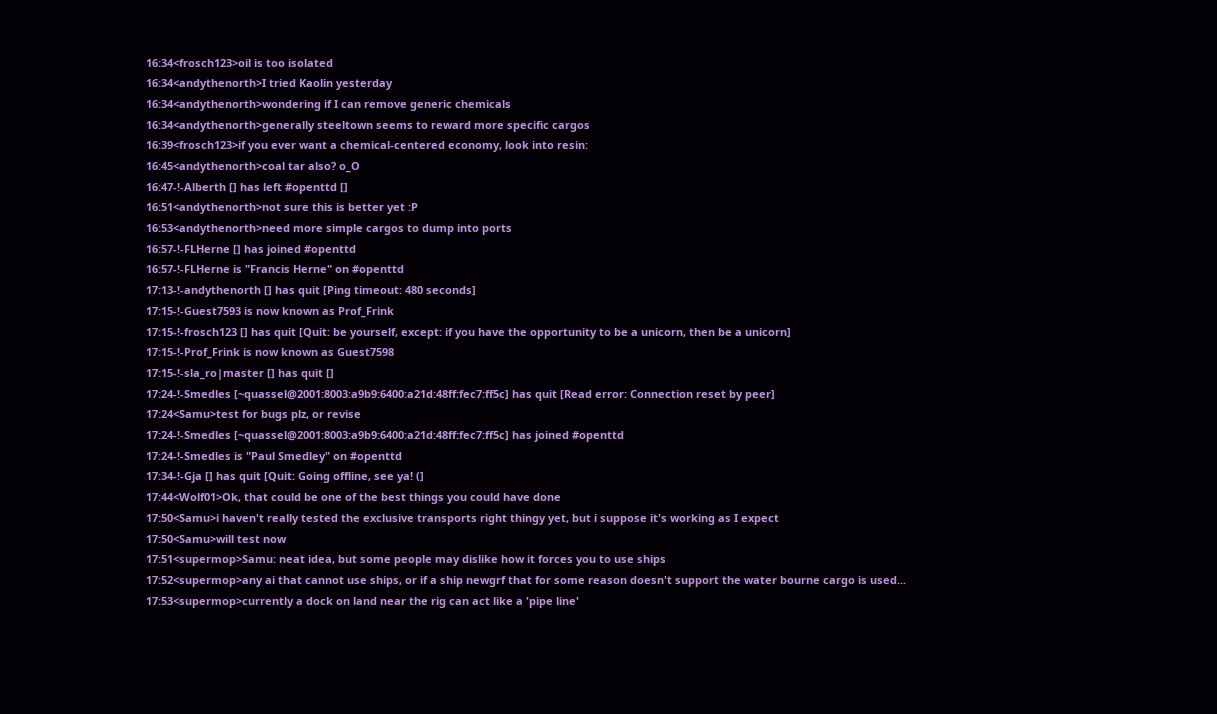16:34<frosch123>oil is too isolated
16:34<andythenorth>I tried Kaolin yesterday
16:34<andythenorth>wondering if I can remove generic chemicals
16:34<andythenorth>generally steeltown seems to reward more specific cargos
16:39<frosch123>if you ever want a chemical-centered economy, look into resin:
16:45<andythenorth>coal tar also? o_O
16:47-!-Alberth [] has left #openttd []
16:51<andythenorth>not sure this is better yet :P
16:53<andythenorth>need more simple cargos to dump into ports
16:57-!-FLHerne [] has joined #openttd
16:57-!-FLHerne is "Francis Herne" on #openttd
17:13-!-andythenorth [] has quit [Ping timeout: 480 seconds]
17:15-!-Guest7593 is now known as Prof_Frink
17:15-!-frosch123 [] has quit [Quit: be yourself, except: if you have the opportunity to be a unicorn, then be a unicorn]
17:15-!-Prof_Frink is now known as Guest7598
17:15-!-sla_ro|master [] has quit []
17:24-!-Smedles [~quassel@2001:8003:a9b9:6400:a21d:48ff:fec7:ff5c] has quit [Read error: Connection reset by peer]
17:24<Samu>test for bugs plz, or revise
17:24-!-Smedles [~quassel@2001:8003:a9b9:6400:a21d:48ff:fec7:ff5c] has joined #openttd
17:24-!-Smedles is "Paul Smedley" on #openttd
17:34-!-Gja [] has quit [Quit: Going offline, see ya! (]
17:44<Wolf01>Ok, that could be one of the best things you could have done
17:50<Samu>i haven't really tested the exclusive transports right thingy yet, but i suppose it's working as I expect
17:50<Samu>will test now
17:51<supermop>Samu: neat idea, but some people may dislike how it forces you to use ships
17:52<supermop>any ai that cannot use ships, or if a ship newgrf that for some reason doesn't support the water bourne cargo is used...
17:53<supermop>currently a dock on land near the rig can act like a 'pipe line'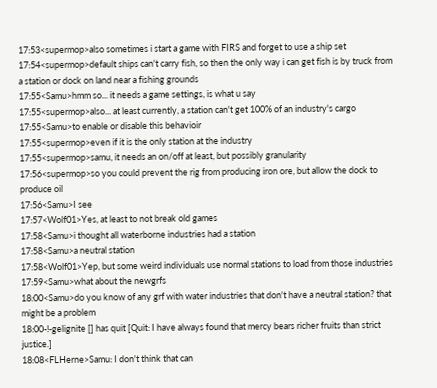17:53<supermop>also sometimes i start a game with FIRS and forget to use a ship set
17:54<supermop>default ships can't carry fish, so then the only way i can get fish is by truck from a station or dock on land near a fishing grounds
17:55<Samu>hmm so... it needs a game settings, is what u say
17:55<supermop>also... at least currently, a station can't get 100% of an industry's cargo
17:55<Samu>to enable or disable this behavioir
17:55<supermop>even if it is the only station at the industry
17:55<supermop>samu, it needs an on/off at least, but possibly granularity
17:56<supermop>so you could prevent the rig from producing iron ore, but allow the dock to produce oil
17:56<Samu>I see
17:57<Wolf01>Yes, at least to not break old games
17:58<Samu>i thought all waterborne industries had a station
17:58<Samu>a neutral station
17:58<Wolf01>Yep, but some weird individuals use normal stations to load from those industries
17:59<Samu>what about the newgrfs
18:00<Samu>do you know of any grf with water industries that don't have a neutral station? that might be a problem
18:00-!-gelignite [] has quit [Quit: I have always found that mercy bears richer fruits than strict justice.]
18:08<FLHerne>Samu: I don't think that can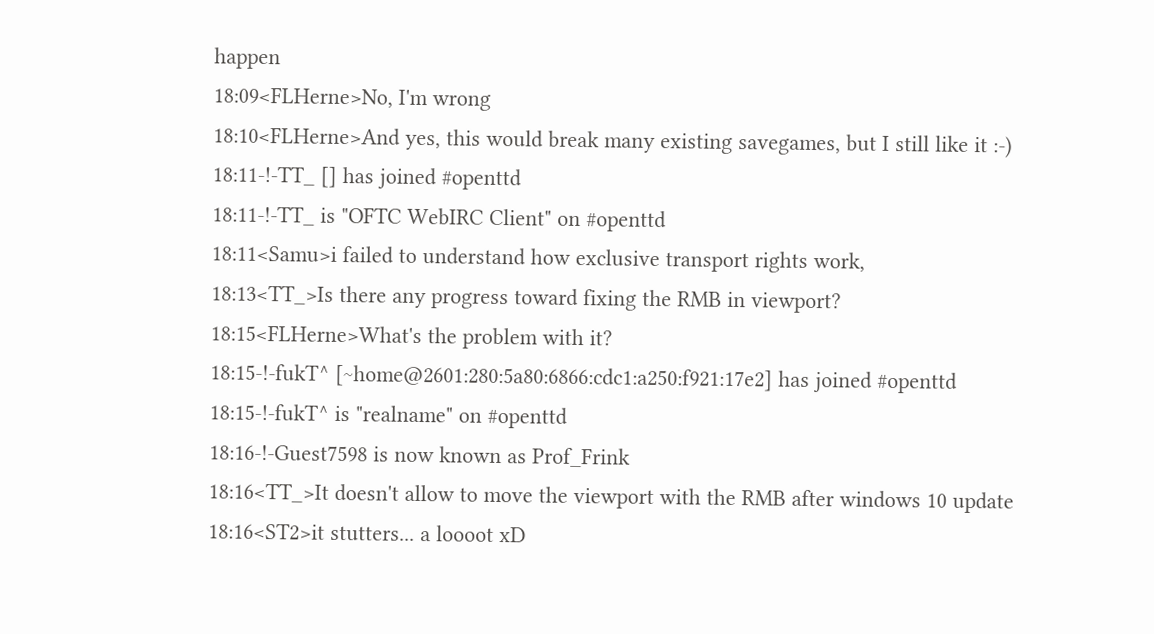happen
18:09<FLHerne>No, I'm wrong
18:10<FLHerne>And yes, this would break many existing savegames, but I still like it :-)
18:11-!-TT_ [] has joined #openttd
18:11-!-TT_ is "OFTC WebIRC Client" on #openttd
18:11<Samu>i failed to understand how exclusive transport rights work,
18:13<TT_>Is there any progress toward fixing the RMB in viewport?
18:15<FLHerne>What's the problem with it?
18:15-!-fukT^ [~home@2601:280:5a80:6866:cdc1:a250:f921:17e2] has joined #openttd
18:15-!-fukT^ is "realname" on #openttd
18:16-!-Guest7598 is now known as Prof_Frink
18:16<TT_>It doesn't allow to move the viewport with the RMB after windows 10 update
18:16<ST2>it stutters... a loooot xD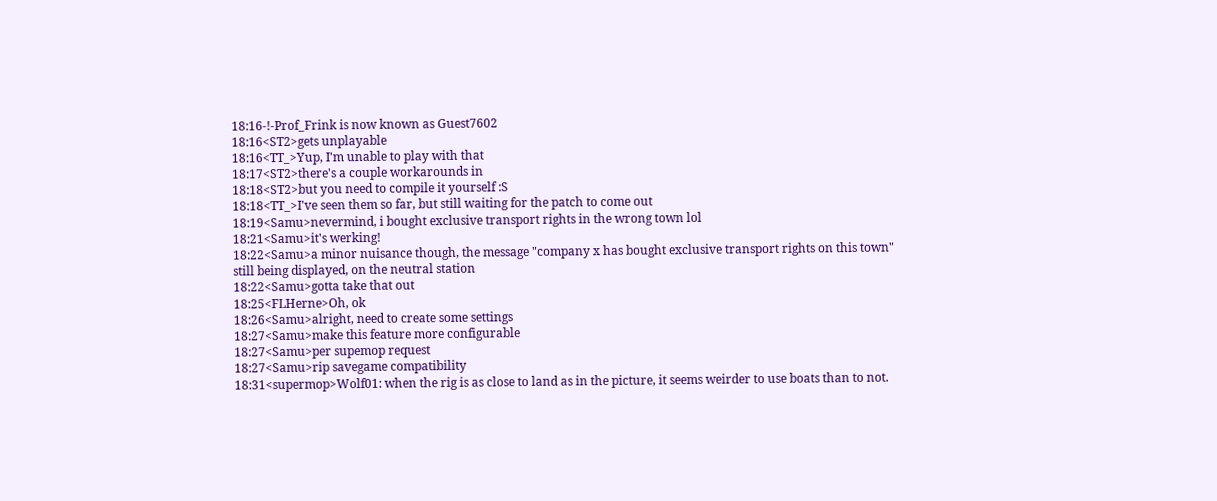18:16-!-Prof_Frink is now known as Guest7602
18:16<ST2>gets unplayable
18:16<TT_>Yup, I'm unable to play with that
18:17<ST2>there's a couple workarounds in
18:18<ST2>but you need to compile it yourself :S
18:18<TT_>I've seen them so far, but still waiting for the patch to come out
18:19<Samu>nevermind, i bought exclusive transport rights in the wrong town lol
18:21<Samu>it's werking!
18:22<Samu>a minor nuisance though, the message "company x has bought exclusive transport rights on this town" still being displayed, on the neutral station
18:22<Samu>gotta take that out
18:25<FLHerne>Oh, ok
18:26<Samu>alright, need to create some settings
18:27<Samu>make this feature more configurable
18:27<Samu>per supemop request
18:27<Samu>rip savegame compatibility
18:31<supermop>Wolf01: when the rig is as close to land as in the picture, it seems weirder to use boats than to not.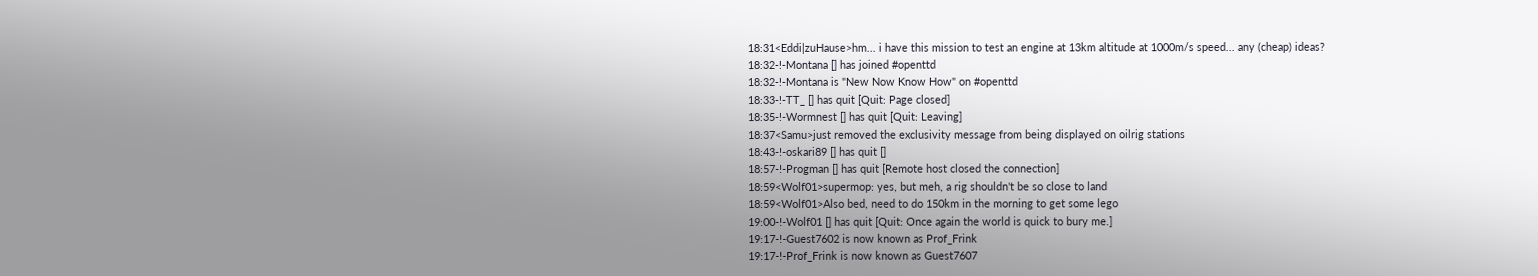18:31<Eddi|zuHause>hm... i have this mission to test an engine at 13km altitude at 1000m/s speed... any (cheap) ideas?
18:32-!-Montana [] has joined #openttd
18:32-!-Montana is "New Now Know How" on #openttd
18:33-!-TT_ [] has quit [Quit: Page closed]
18:35-!-Wormnest [] has quit [Quit: Leaving]
18:37<Samu>just removed the exclusivity message from being displayed on oilrig stations
18:43-!-oskari89 [] has quit []
18:57-!-Progman [] has quit [Remote host closed the connection]
18:59<Wolf01>supermop: yes, but meh, a rig shouldn't be so close to land
18:59<Wolf01>Also bed, need to do 150km in the morning to get some lego
19:00-!-Wolf01 [] has quit [Quit: Once again the world is quick to bury me.]
19:17-!-Guest7602 is now known as Prof_Frink
19:17-!-Prof_Frink is now known as Guest7607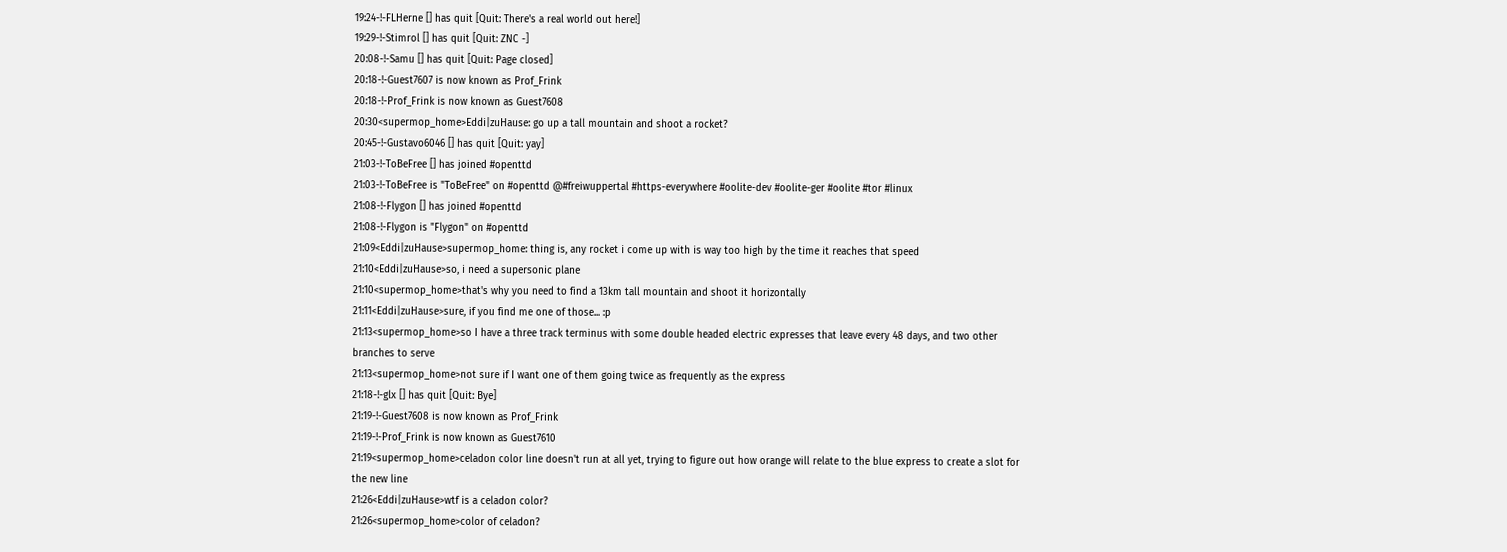19:24-!-FLHerne [] has quit [Quit: There's a real world out here!]
19:29-!-Stimrol [] has quit [Quit: ZNC -]
20:08-!-Samu [] has quit [Quit: Page closed]
20:18-!-Guest7607 is now known as Prof_Frink
20:18-!-Prof_Frink is now known as Guest7608
20:30<supermop_home>Eddi|zuHause: go up a tall mountain and shoot a rocket?
20:45-!-Gustavo6046 [] has quit [Quit: yay]
21:03-!-ToBeFree [] has joined #openttd
21:03-!-ToBeFree is "ToBeFree" on #openttd @#freiwuppertal #https-everywhere #oolite-dev #oolite-ger #oolite #tor #linux
21:08-!-Flygon [] has joined #openttd
21:08-!-Flygon is "Flygon" on #openttd
21:09<Eddi|zuHause>supermop_home: thing is, any rocket i come up with is way too high by the time it reaches that speed
21:10<Eddi|zuHause>so, i need a supersonic plane
21:10<supermop_home>that's why you need to find a 13km tall mountain and shoot it horizontally
21:11<Eddi|zuHause>sure, if you find me one of those... :p
21:13<supermop_home>so I have a three track terminus with some double headed electric expresses that leave every 48 days, and two other branches to serve
21:13<supermop_home>not sure if I want one of them going twice as frequently as the express
21:18-!-glx [] has quit [Quit: Bye]
21:19-!-Guest7608 is now known as Prof_Frink
21:19-!-Prof_Frink is now known as Guest7610
21:19<supermop_home>celadon color line doesn't run at all yet, trying to figure out how orange will relate to the blue express to create a slot for the new line
21:26<Eddi|zuHause>wtf is a celadon color?
21:26<supermop_home>color of celadon?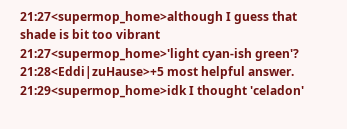21:27<supermop_home>although I guess that shade is bit too vibrant
21:27<supermop_home>'light cyan-ish green'?
21:28<Eddi|zuHause>+5 most helpful answer.
21:29<supermop_home>idk I thought 'celadon'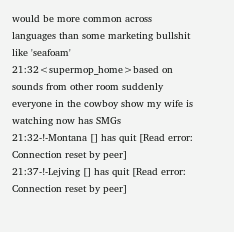would be more common across languages than some marketing bullshit like 'seafoam'
21:32<supermop_home>based on sounds from other room suddenly everyone in the cowboy show my wife is watching now has SMGs
21:32-!-Montana [] has quit [Read error: Connection reset by peer]
21:37-!-Lejving [] has quit [Read error: Connection reset by peer]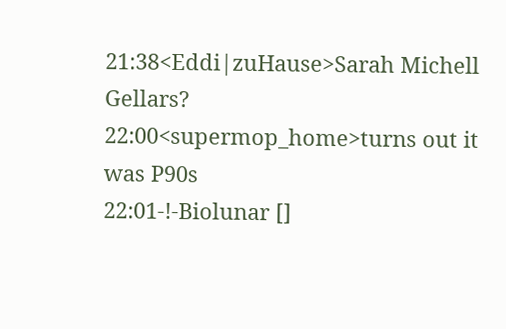21:38<Eddi|zuHause>Sarah Michell Gellars?
22:00<supermop_home>turns out it was P90s
22:01-!-Biolunar []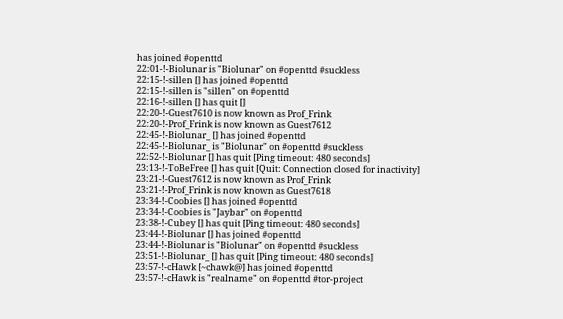has joined #openttd
22:01-!-Biolunar is "Biolunar" on #openttd #suckless
22:15-!-sillen [] has joined #openttd
22:15-!-sillen is "sillen" on #openttd
22:16-!-sillen [] has quit []
22:20-!-Guest7610 is now known as Prof_Frink
22:20-!-Prof_Frink is now known as Guest7612
22:45-!-Biolunar_ [] has joined #openttd
22:45-!-Biolunar_ is "Biolunar" on #openttd #suckless
22:52-!-Biolunar [] has quit [Ping timeout: 480 seconds]
23:13-!-ToBeFree [] has quit [Quit: Connection closed for inactivity]
23:21-!-Guest7612 is now known as Prof_Frink
23:21-!-Prof_Frink is now known as Guest7618
23:34-!-Coobies [] has joined #openttd
23:34-!-Coobies is "Jaybar" on #openttd
23:38-!-Cubey [] has quit [Ping timeout: 480 seconds]
23:44-!-Biolunar [] has joined #openttd
23:44-!-Biolunar is "Biolunar" on #openttd #suckless
23:51-!-Biolunar_ [] has quit [Ping timeout: 480 seconds]
23:57-!-cHawk [~chawk@] has joined #openttd
23:57-!-cHawk is "realname" on #openttd #tor-project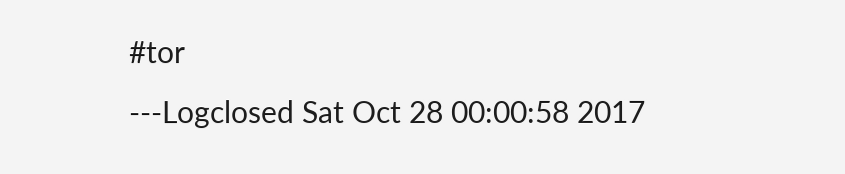#tor
---Logclosed Sat Oct 28 00:00:58 2017